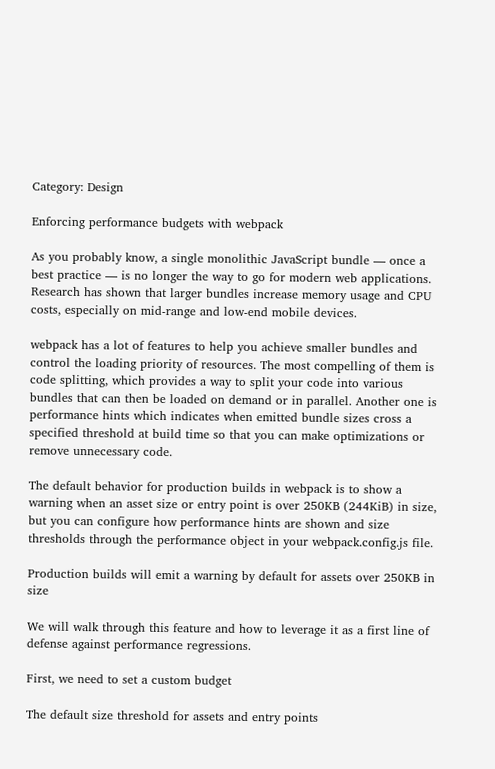Category: Design

Enforcing performance budgets with webpack

As you probably know, a single monolithic JavaScript bundle — once a best practice — is no longer the way to go for modern web applications. Research has shown that larger bundles increase memory usage and CPU costs, especially on mid-range and low-end mobile devices.

webpack has a lot of features to help you achieve smaller bundles and control the loading priority of resources. The most compelling of them is code splitting, which provides a way to split your code into various bundles that can then be loaded on demand or in parallel. Another one is performance hints which indicates when emitted bundle sizes cross a specified threshold at build time so that you can make optimizations or remove unnecessary code.

The default behavior for production builds in webpack is to show a warning when an asset size or entry point is over 250KB (244KiB) in size, but you can configure how performance hints are shown and size thresholds through the performance object in your webpack.config.js file.

Production builds will emit a warning by default for assets over 250KB in size

We will walk through this feature and how to leverage it as a first line of defense against performance regressions.

First, we need to set a custom budget

The default size threshold for assets and entry points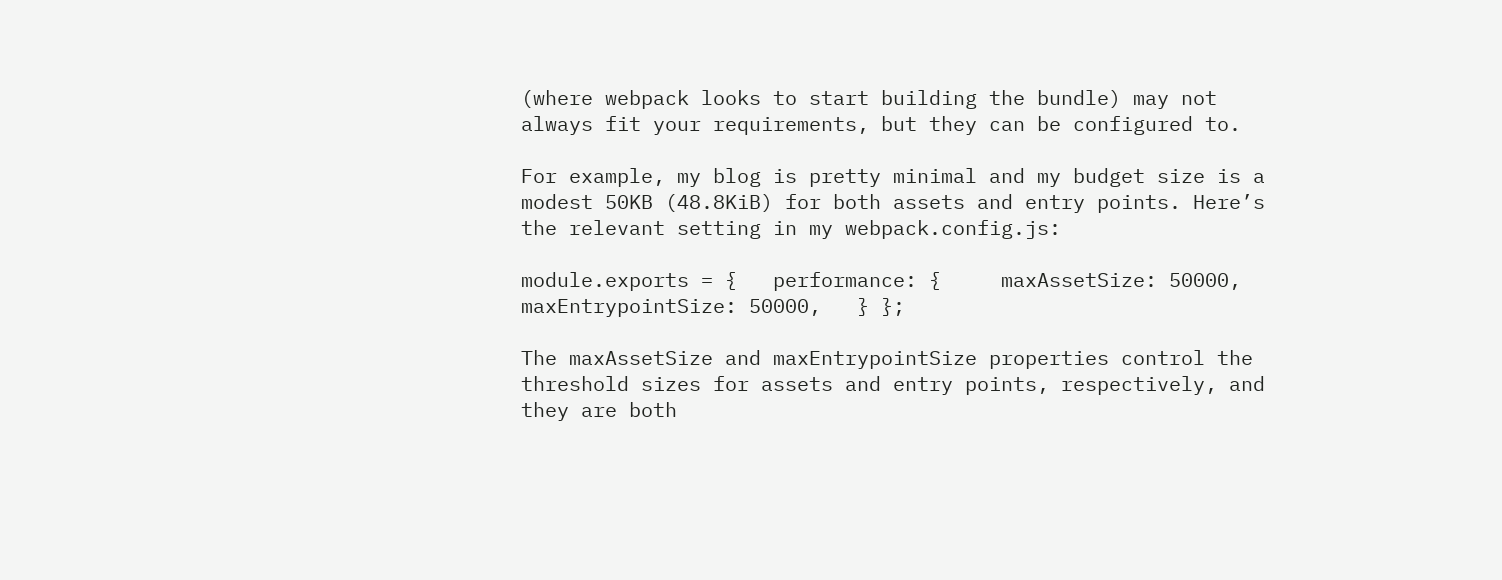(where webpack looks to start building the bundle) may not always fit your requirements, but they can be configured to.

For example, my blog is pretty minimal and my budget size is a modest 50KB (48.8KiB) for both assets and entry points. Here’s the relevant setting in my webpack.config.js:

module.exports = {   performance: {     maxAssetSize: 50000,     maxEntrypointSize: 50000,   } };

The maxAssetSize and maxEntrypointSize properties control the threshold sizes for assets and entry points, respectively, and they are both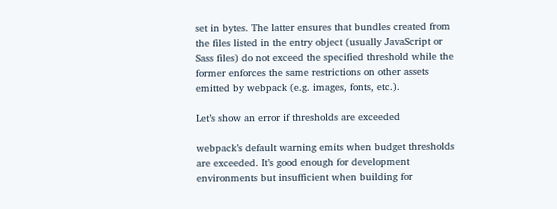set in bytes. The latter ensures that bundles created from the files listed in the entry object (usually JavaScript or Sass files) do not exceed the specified threshold while the former enforces the same restrictions on other assets emitted by webpack (e.g. images, fonts, etc.).

Let’s show an error if thresholds are exceeded

webpack’s default warning emits when budget thresholds are exceeded. It’s good enough for development environments but insufficient when building for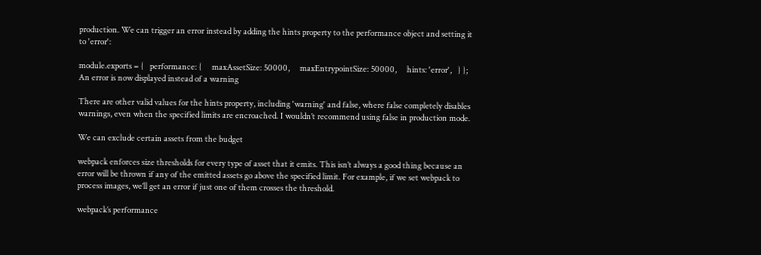production. We can trigger an error instead by adding the hints property to the performance object and setting it to 'error':

module.exports = {   performance: {     maxAssetSize: 50000,     maxEntrypointSize: 50000,     hints: 'error',   } };
An error is now displayed instead of a warning

There are other valid values for the hints property, including 'warning' and false, where false completely disables warnings, even when the specified limits are encroached. I wouldn’t recommend using false in production mode.

We can exclude certain assets from the budget

webpack enforces size thresholds for every type of asset that it emits. This isn’t always a good thing because an error will be thrown if any of the emitted assets go above the specified limit. For example, if we set webpack to process images, we’ll get an error if just one of them crosses the threshold.

webpack’s performance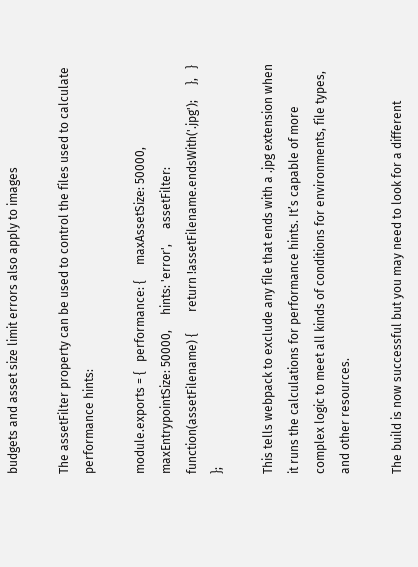budgets and asset size limit errors also apply to images

The assetFilter property can be used to control the files used to calculate performance hints:

module.exports = {   performance: {     maxAssetSize: 50000,     maxEntrypointSize: 50000,     hints: 'error',     assetFilter: function(assetFilename) {       return !assetFilename.endsWith('.jpg');     },   } };

This tells webpack to exclude any file that ends with a .jpg extension when it runs the calculations for performance hints. It’s capable of more complex logic to meet all kinds of conditions for environments, file types, and other resources.

The build is now successful but you may need to look for a different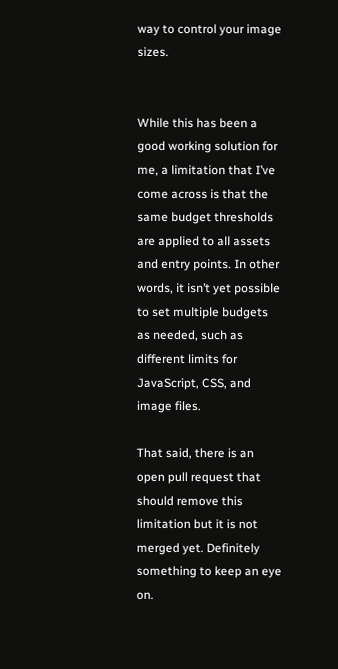way to control your image sizes.


While this has been a good working solution for me, a limitation that I’ve come across is that the same budget thresholds are applied to all assets and entry points. In other words, it isn’t yet possible to set multiple budgets as needed, such as different limits for JavaScript, CSS, and image files.

That said, there is an open pull request that should remove this limitation but it is not merged yet. Definitely something to keep an eye on.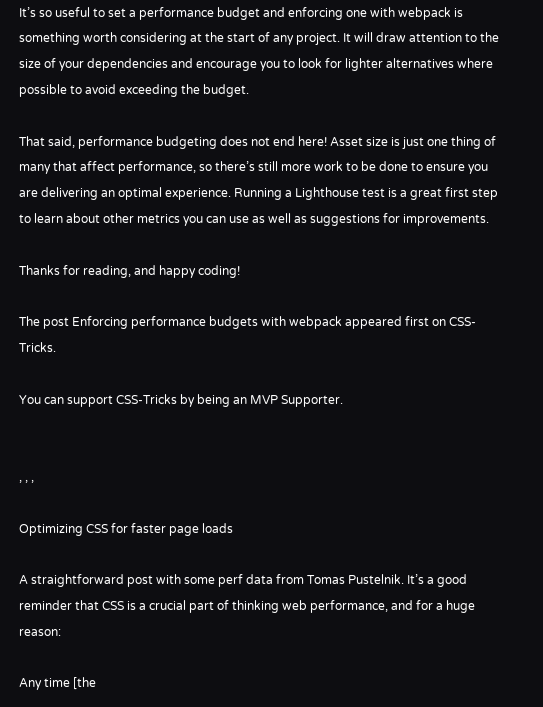It’s so useful to set a performance budget and enforcing one with webpack is something worth considering at the start of any project. It will draw attention to the size of your dependencies and encourage you to look for lighter alternatives where possible to avoid exceeding the budget.

That said, performance budgeting does not end here! Asset size is just one thing of many that affect performance, so there’s still more work to be done to ensure you are delivering an optimal experience. Running a Lighthouse test is a great first step to learn about other metrics you can use as well as suggestions for improvements.

Thanks for reading, and happy coding!

The post Enforcing performance budgets with webpack appeared first on CSS-Tricks.

You can support CSS-Tricks by being an MVP Supporter.


, , ,

Optimizing CSS for faster page loads

A straightforward post with some perf data from Tomas Pustelnik. It’s a good reminder that CSS is a crucial part of thinking web performance, and for a huge reason:

Any time [the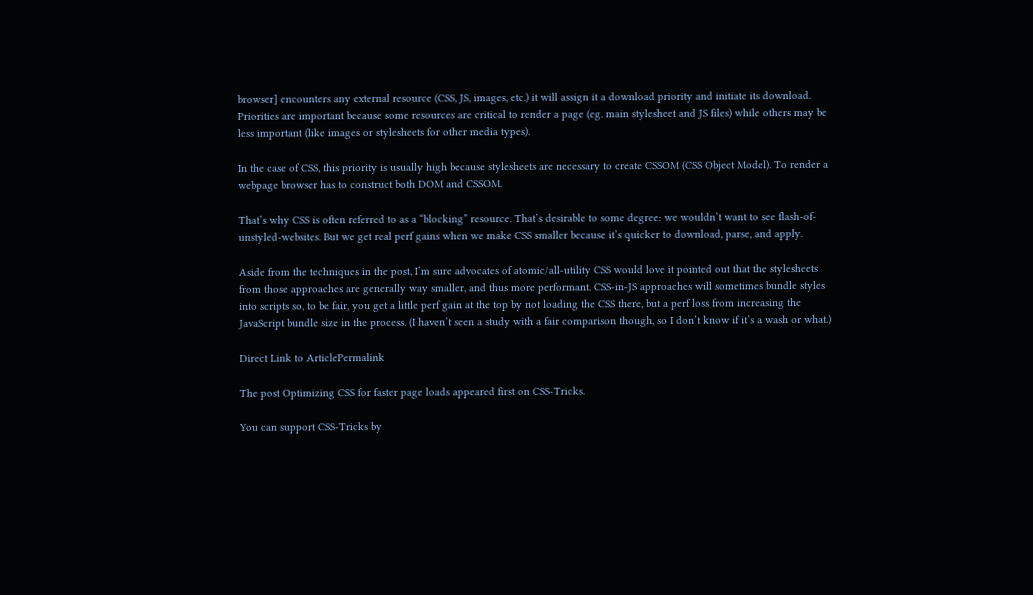browser] encounters any external resource (CSS, JS, images, etc.) it will assign it a download priority and initiate its download. Priorities are important because some resources are critical to render a page (eg. main stylesheet and JS files) while others may be less important (like images or stylesheets for other media types).

In the case of CSS, this priority is usually high because stylesheets are necessary to create CSSOM (CSS Object Model). To render a webpage browser has to construct both DOM and CSSOM.

That’s why CSS is often referred to as a “blocking” resource. That’s desirable to some degree: we wouldn’t want to see flash-of-unstyled-websites. But we get real perf gains when we make CSS smaller because it’s quicker to download, parse, and apply.

Aside from the techniques in the post, I’m sure advocates of atomic/all-utility CSS would love it pointed out that the stylesheets from those approaches are generally way smaller, and thus more performant. CSS-in-JS approaches will sometimes bundle styles into scripts so, to be fair, you get a little perf gain at the top by not loading the CSS there, but a perf loss from increasing the JavaScript bundle size in the process. (I haven’t seen a study with a fair comparison though, so I don’t know if it’s a wash or what.)

Direct Link to ArticlePermalink

The post Optimizing CSS for faster page loads appeared first on CSS-Tricks.

You can support CSS-Tricks by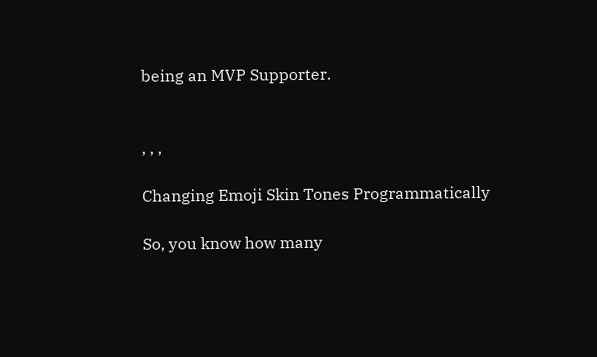being an MVP Supporter.


, , ,

Changing Emoji Skin Tones Programmatically

So, you know how many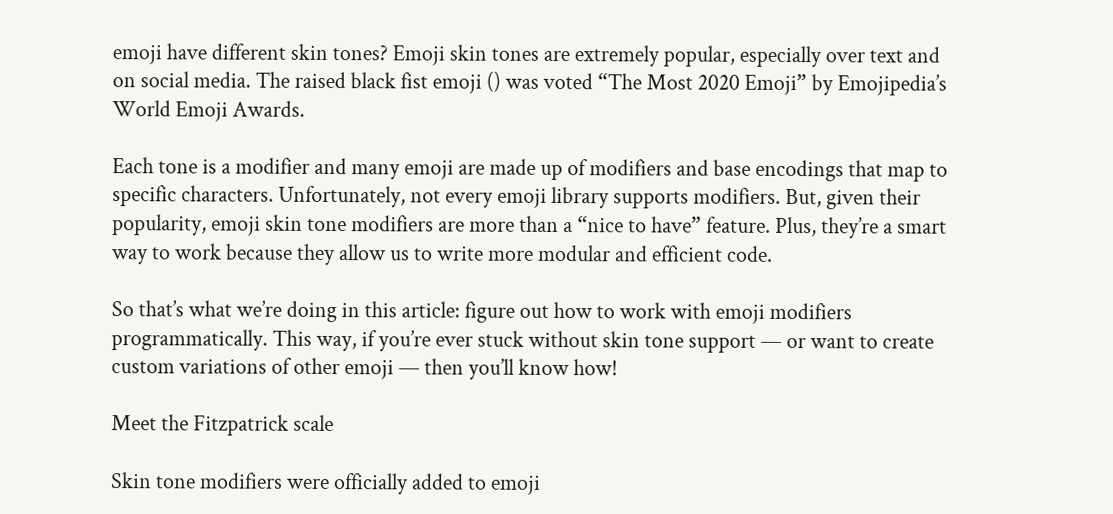emoji have different skin tones? Emoji skin tones are extremely popular, especially over text and on social media. The raised black fist emoji () was voted “The Most 2020 Emoji” by Emojipedia’s World Emoji Awards.

Each tone is a modifier and many emoji are made up of modifiers and base encodings that map to specific characters. Unfortunately, not every emoji library supports modifiers. But, given their popularity, emoji skin tone modifiers are more than a “nice to have” feature. Plus, they’re a smart way to work because they allow us to write more modular and efficient code.

So that’s what we’re doing in this article: figure out how to work with emoji modifiers programmatically. This way, if you’re ever stuck without skin tone support — or want to create custom variations of other emoji — then you’ll know how!

Meet the Fitzpatrick scale

Skin tone modifiers were officially added to emoji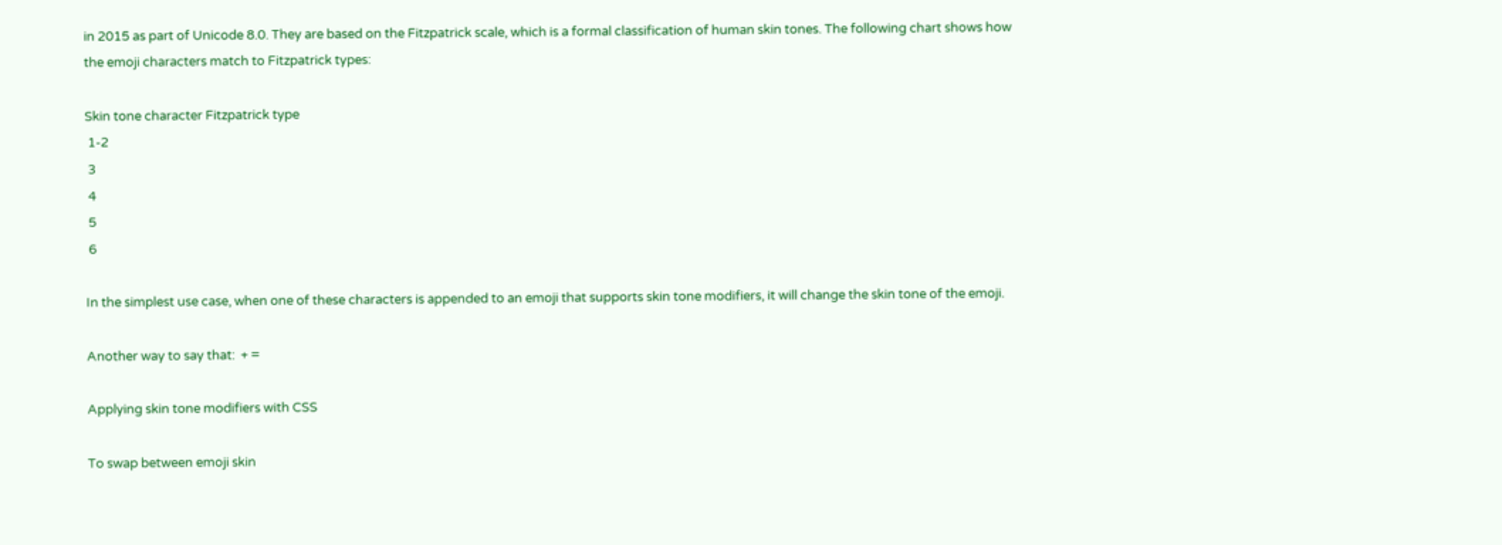in 2015 as part of Unicode 8.0. They are based on the Fitzpatrick scale, which is a formal classification of human skin tones. The following chart shows how the emoji characters match to Fitzpatrick types:

Skin tone character Fitzpatrick type
 1-2
 3
 4
 5
 6

In the simplest use case, when one of these characters is appended to an emoji that supports skin tone modifiers, it will change the skin tone of the emoji.

Another way to say that:  + =

Applying skin tone modifiers with CSS

To swap between emoji skin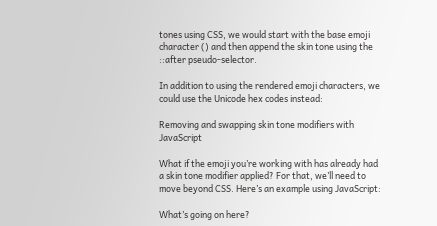tones using CSS, we would start with the base emoji character () and then append the skin tone using the ::after pseudo-selector.

In addition to using the rendered emoji characters, we could use the Unicode hex codes instead:

Removing and swapping skin tone modifiers with JavaScript

What if the emoji you’re working with has already had a skin tone modifier applied? For that, we’ll need to move beyond CSS. Here’s an example using JavaScript:

What’s going on here?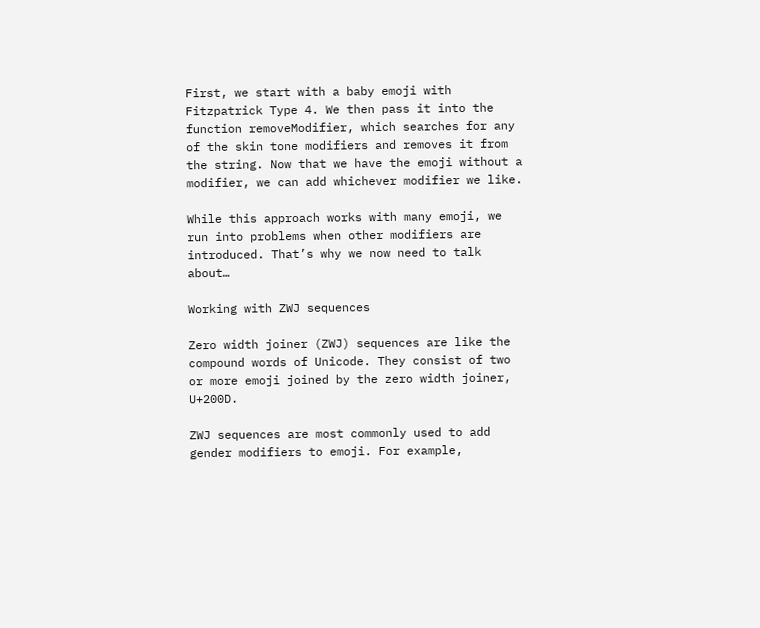First, we start with a baby emoji with Fitzpatrick Type 4. We then pass it into the function removeModifier, which searches for any of the skin tone modifiers and removes it from the string. Now that we have the emoji without a modifier, we can add whichever modifier we like.

While this approach works with many emoji, we run into problems when other modifiers are introduced. That’s why we now need to talk about…

Working with ZWJ sequences

Zero width joiner (ZWJ) sequences are like the compound words of Unicode. They consist of two or more emoji joined by the zero width joiner, U+200D.

ZWJ sequences are most commonly used to add gender modifiers to emoji. For example,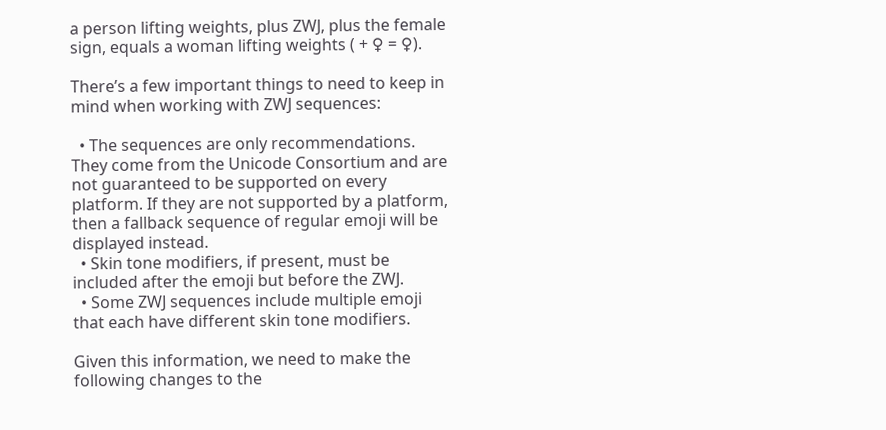a person lifting weights, plus ZWJ, plus the female sign, equals a woman lifting weights ( + ♀ = ♀).

There’s a few important things to need to keep in mind when working with ZWJ sequences:

  • The sequences are only recommendations. They come from the Unicode Consortium and are not guaranteed to be supported on every platform. If they are not supported by a platform, then a fallback sequence of regular emoji will be displayed instead.
  • Skin tone modifiers, if present, must be included after the emoji but before the ZWJ.
  • Some ZWJ sequences include multiple emoji that each have different skin tone modifiers.

Given this information, we need to make the following changes to the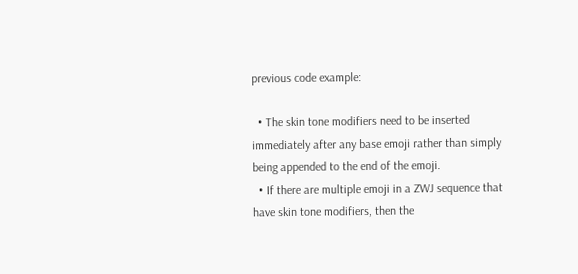previous code example:

  • The skin tone modifiers need to be inserted immediately after any base emoji rather than simply being appended to the end of the emoji.
  • If there are multiple emoji in a ZWJ sequence that have skin tone modifiers, then the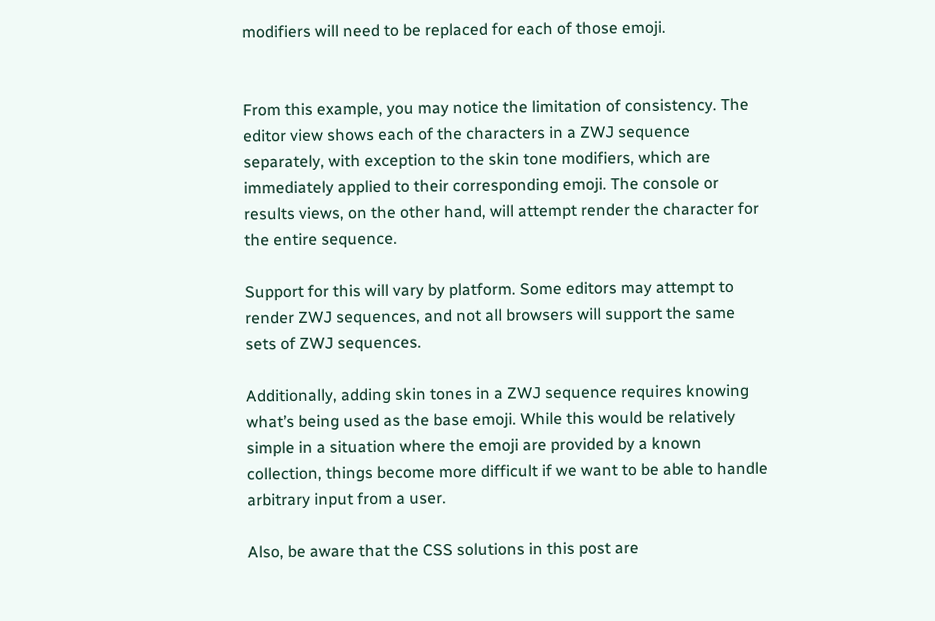modifiers will need to be replaced for each of those emoji.


From this example, you may notice the limitation of consistency. The editor view shows each of the characters in a ZWJ sequence separately, with exception to the skin tone modifiers, which are immediately applied to their corresponding emoji. The console or results views, on the other hand, will attempt render the character for the entire sequence.

Support for this will vary by platform. Some editors may attempt to render ZWJ sequences, and not all browsers will support the same sets of ZWJ sequences.

Additionally, adding skin tones in a ZWJ sequence requires knowing what’s being used as the base emoji. While this would be relatively simple in a situation where the emoji are provided by a known collection, things become more difficult if we want to be able to handle arbitrary input from a user.

Also, be aware that the CSS solutions in this post are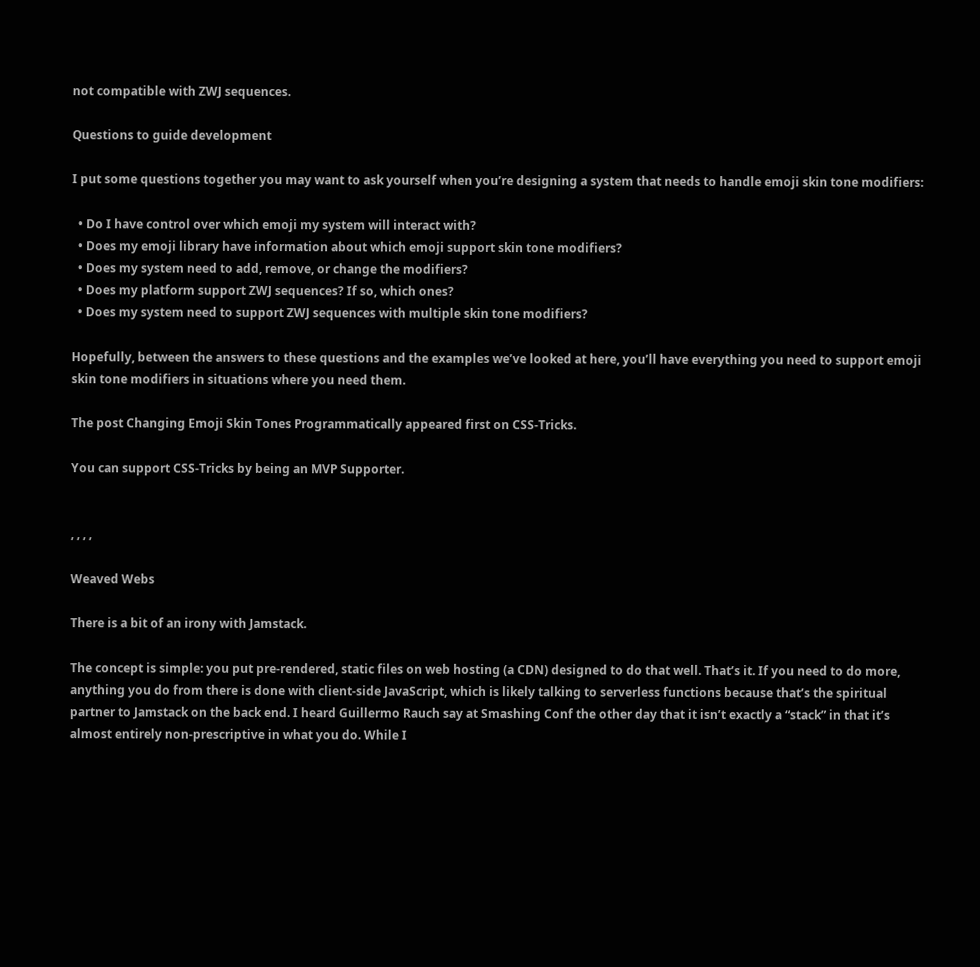not compatible with ZWJ sequences.

Questions to guide development

I put some questions together you may want to ask yourself when you’re designing a system that needs to handle emoji skin tone modifiers:

  • Do I have control over which emoji my system will interact with?
  • Does my emoji library have information about which emoji support skin tone modifiers?
  • Does my system need to add, remove, or change the modifiers?
  • Does my platform support ZWJ sequences? If so, which ones?
  • Does my system need to support ZWJ sequences with multiple skin tone modifiers?

Hopefully, between the answers to these questions and the examples we’ve looked at here, you’ll have everything you need to support emoji skin tone modifiers in situations where you need them.

The post Changing Emoji Skin Tones Programmatically appeared first on CSS-Tricks.

You can support CSS-Tricks by being an MVP Supporter.


, , , ,

Weaved Webs

There is a bit of an irony with Jamstack.

The concept is simple: you put pre-rendered, static files on web hosting (a CDN) designed to do that well. That’s it. If you need to do more, anything you do from there is done with client-side JavaScript, which is likely talking to serverless functions because that’s the spiritual partner to Jamstack on the back end. I heard Guillermo Rauch say at Smashing Conf the other day that it isn’t exactly a “stack” in that it’s almost entirely non-prescriptive in what you do. While I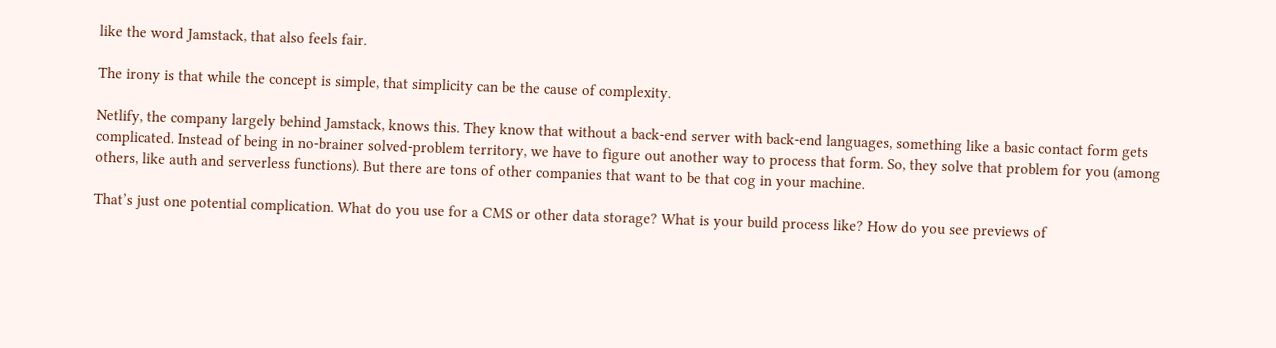like the word Jamstack, that also feels fair.

The irony is that while the concept is simple, that simplicity can be the cause of complexity.

Netlify, the company largely behind Jamstack, knows this. They know that without a back-end server with back-end languages, something like a basic contact form gets complicated. Instead of being in no-brainer solved-problem territory, we have to figure out another way to process that form. So, they solve that problem for you (among others, like auth and serverless functions). But there are tons of other companies that want to be that cog in your machine.

That’s just one potential complication. What do you use for a CMS or other data storage? What is your build process like? How do you see previews of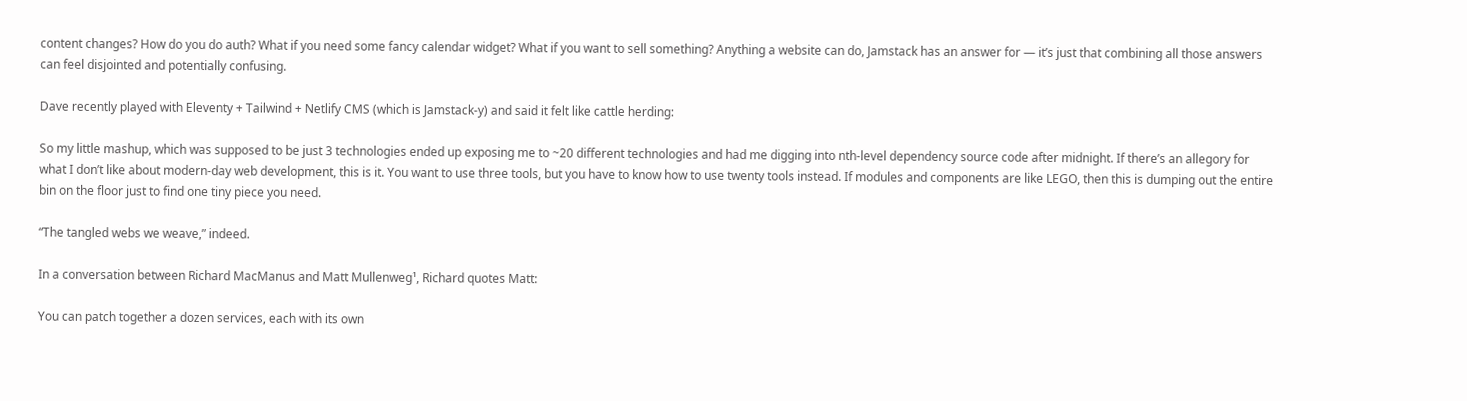content changes? How do you do auth? What if you need some fancy calendar widget? What if you want to sell something? Anything a website can do, Jamstack has an answer for — it’s just that combining all those answers can feel disjointed and potentially confusing.

Dave recently played with Eleventy + Tailwind + Netlify CMS (which is Jamstack-y) and said it felt like cattle herding:

So my little mashup, which was supposed to be just 3 technologies ended up exposing me to ~20 different technologies and had me digging into nth-level dependency source code after midnight. If there’s an allegory for what I don’t like about modern-day web development, this is it. You want to use three tools, but you have to know how to use twenty tools instead. If modules and components are like LEGO, then this is dumping out the entire bin on the floor just to find one tiny piece you need.

“The tangled webs we weave,” indeed.

In a conversation between Richard MacManus and Matt Mullenweg¹, Richard quotes Matt:

You can patch together a dozen services, each with its own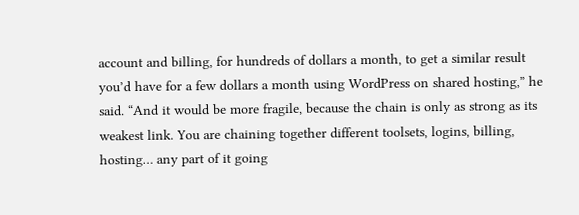account and billing, for hundreds of dollars a month, to get a similar result you’d have for a few dollars a month using WordPress on shared hosting,” he said. “And it would be more fragile, because the chain is only as strong as its weakest link. You are chaining together different toolsets, logins, billing, hosting… any part of it going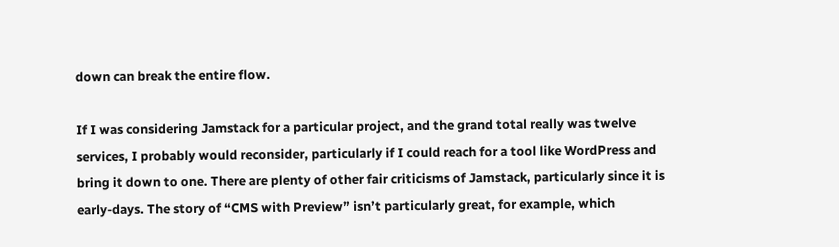down can break the entire flow.

If I was considering Jamstack for a particular project, and the grand total really was twelve services, I probably would reconsider, particularly if I could reach for a tool like WordPress and bring it down to one. There are plenty of other fair criticisms of Jamstack, particularly since it is early-days. The story of “CMS with Preview” isn’t particularly great, for example, which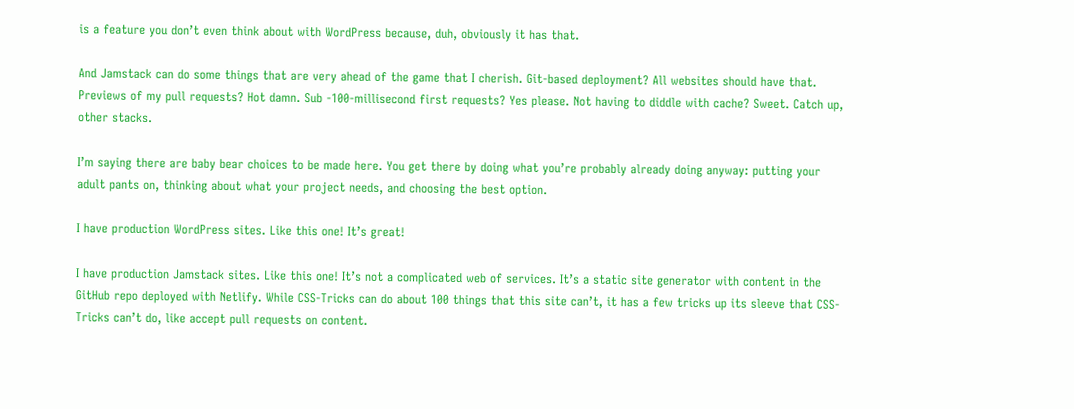is a feature you don’t even think about with WordPress because, duh, obviously it has that.

And Jamstack can do some things that are very ahead of the game that I cherish. Git-based deployment? All websites should have that. Previews of my pull requests? Hot damn. Sub -100-millisecond first requests? Yes please. Not having to diddle with cache? Sweet. Catch up, other stacks.

I’m saying there are baby bear choices to be made here. You get there by doing what you’re probably already doing anyway: putting your adult pants on, thinking about what your project needs, and choosing the best option.

I have production WordPress sites. Like this one! It’s great!

I have production Jamstack sites. Like this one! It’s not a complicated web of services. It’s a static site generator with content in the GitHub repo deployed with Netlify. While CSS-Tricks can do about 100 things that this site can’t, it has a few tricks up its sleeve that CSS-Tricks can’t do, like accept pull requests on content.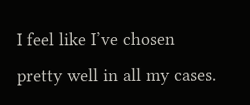I feel like I’ve chosen pretty well in all my cases.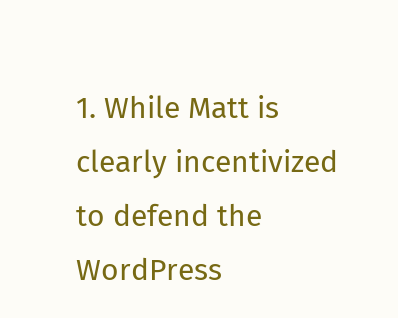1. While Matt is clearly incentivized to defend the WordPress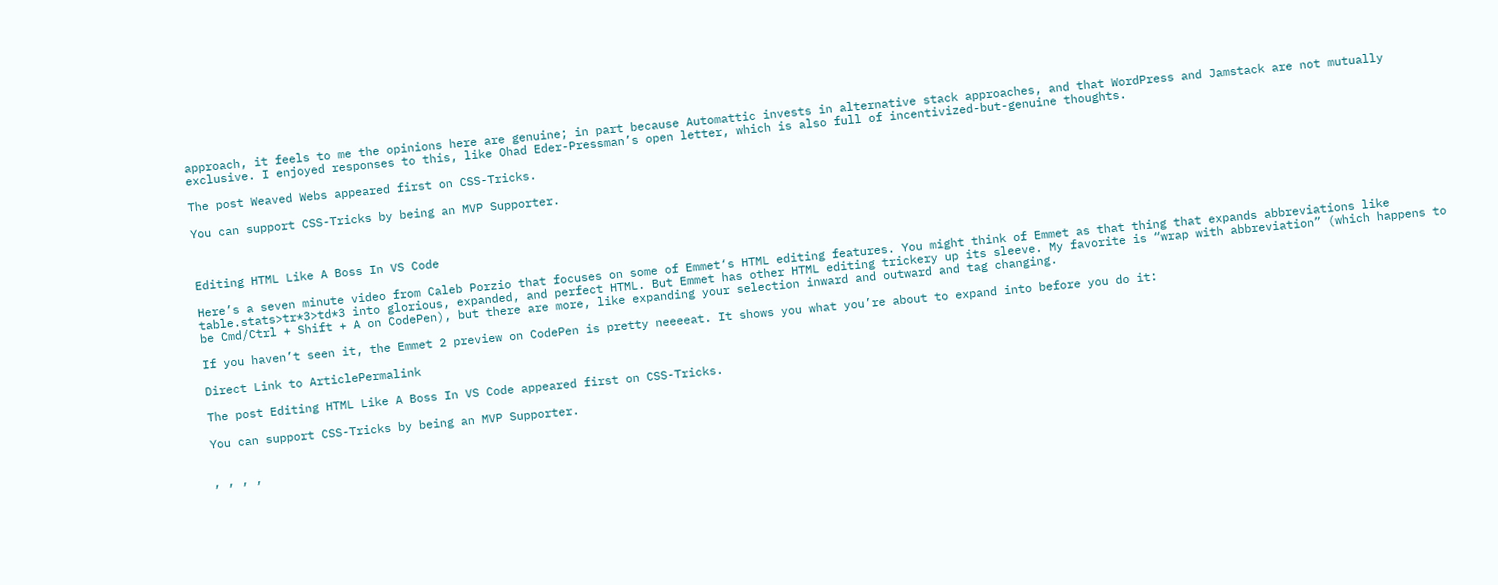approach, it feels to me the opinions here are genuine; in part because Automattic invests in alternative stack approaches, and that WordPress and Jamstack are not mutually exclusive. I enjoyed responses to this, like Ohad Eder-Pressman’s open letter, which is also full of incentivized-but-genuine thoughts.

The post Weaved Webs appeared first on CSS-Tricks.

You can support CSS-Tricks by being an MVP Supporter.



Editing HTML Like A Boss In VS Code

Here’s a seven minute video from Caleb Porzio that focuses on some of Emmet‘s HTML editing features. You might think of Emmet as that thing that expands abbreviations like table.stats>tr*3>td*3 into glorious, expanded, and perfect HTML. But Emmet has other HTML editing trickery up its sleeve. My favorite is “wrap with abbreviation” (which happens to be Cmd/Ctrl + Shift + A on CodePen), but there are more, like expanding your selection inward and outward and tag changing.

If you haven’t seen it, the Emmet 2 preview on CodePen is pretty neeeeat. It shows you what you’re about to expand into before you do it:

Direct Link to ArticlePermalink

The post Editing HTML Like A Boss In VS Code appeared first on CSS-Tricks.

You can support CSS-Tricks by being an MVP Supporter.


, , , ,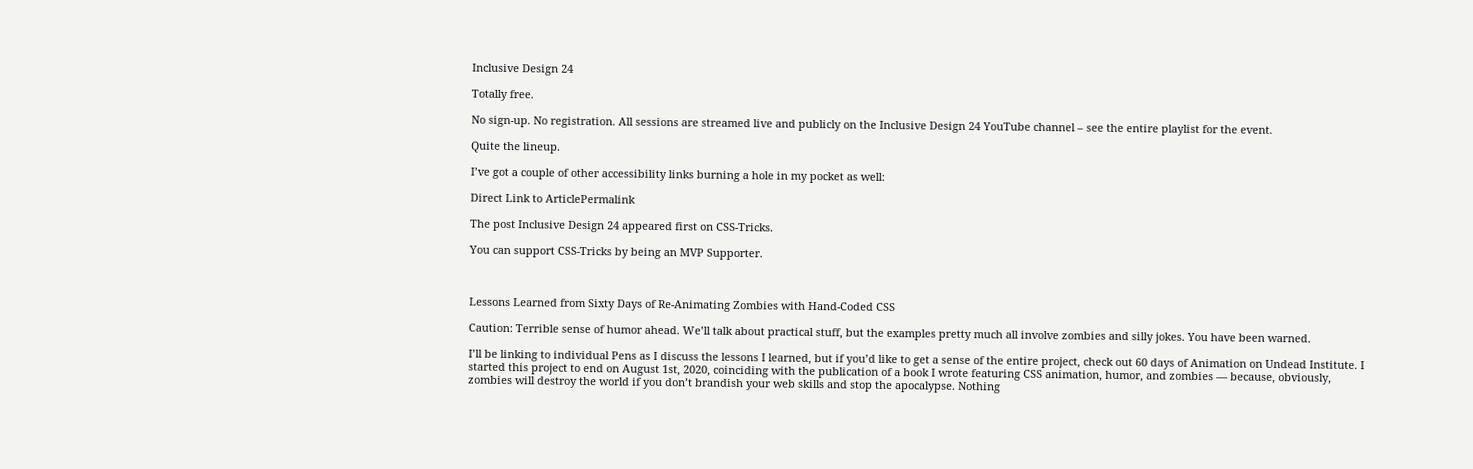Inclusive Design 24

Totally free.

No sign-up. No registration. All sessions are streamed live and publicly on the Inclusive Design 24 YouTube channel – see the entire playlist for the event.

Quite the lineup.

I’ve got a couple of other accessibility links burning a hole in my pocket as well:

Direct Link to ArticlePermalink

The post Inclusive Design 24 appeared first on CSS-Tricks.

You can support CSS-Tricks by being an MVP Supporter.



Lessons Learned from Sixty Days of Re-Animating Zombies with Hand-Coded CSS

Caution: Terrible sense of humor ahead. We’ll talk about practical stuff, but the examples pretty much all involve zombies and silly jokes. You have been warned.

I’ll be linking to individual Pens as I discuss the lessons I learned, but if you’d like to get a sense of the entire project, check out 60 days of Animation on Undead Institute. I started this project to end on August 1st, 2020, coinciding with the publication of a book I wrote featuring CSS animation, humor, and zombies — because, obviously, zombies will destroy the world if you don’t brandish your web skills and stop the apocalypse. Nothing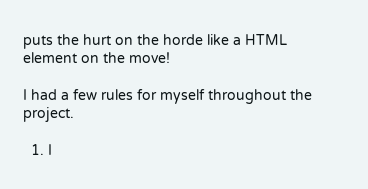puts the hurt on the horde like a HTML element on the move!

I had a few rules for myself throughout the project.

  1. I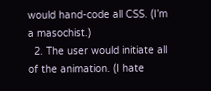would hand-code all CSS. (I’m a masochist.)
  2. The user would initiate all of the animation. (I hate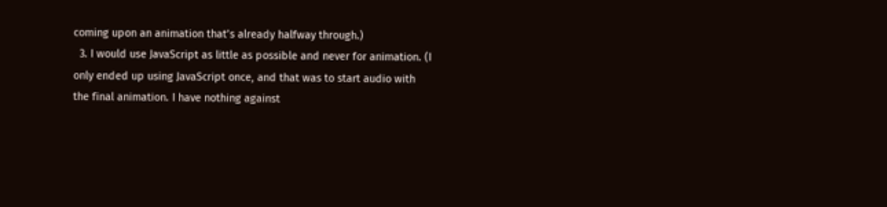coming upon an animation that’s already halfway through.)
  3. I would use JavaScript as little as possible and never for animation. (I only ended up using JavaScript once, and that was to start audio with the final animation. I have nothing against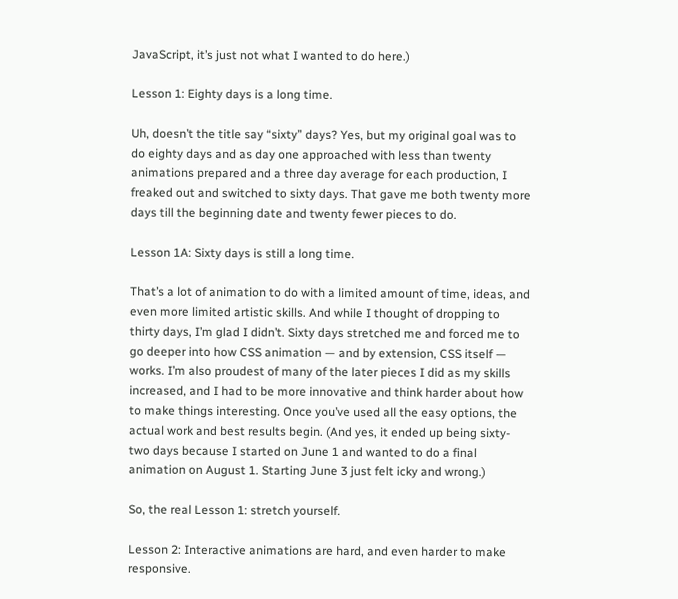JavaScript, it’s just not what I wanted to do here.)

Lesson 1: Eighty days is a long time.

Uh, doesn’t the title say “sixty” days? Yes, but my original goal was to do eighty days and as day one approached with less than twenty animations prepared and a three day average for each production, I freaked out and switched to sixty days. That gave me both twenty more days till the beginning date and twenty fewer pieces to do.

Lesson 1A: Sixty days is still a long time.

That’s a lot of animation to do with a limited amount of time, ideas, and even more limited artistic skills. And while I thought of dropping to thirty days, I’m glad I didn’t. Sixty days stretched me and forced me to go deeper into how CSS animation — and by extension, CSS itself — works. I’m also proudest of many of the later pieces I did as my skills increased, and I had to be more innovative and think harder about how to make things interesting. Once you’ve used all the easy options, the actual work and best results begin. (And yes, it ended up being sixty-two days because I started on June 1 and wanted to do a final animation on August 1. Starting June 3 just felt icky and wrong.)

So, the real Lesson 1: stretch yourself.

Lesson 2: Interactive animations are hard, and even harder to make responsive.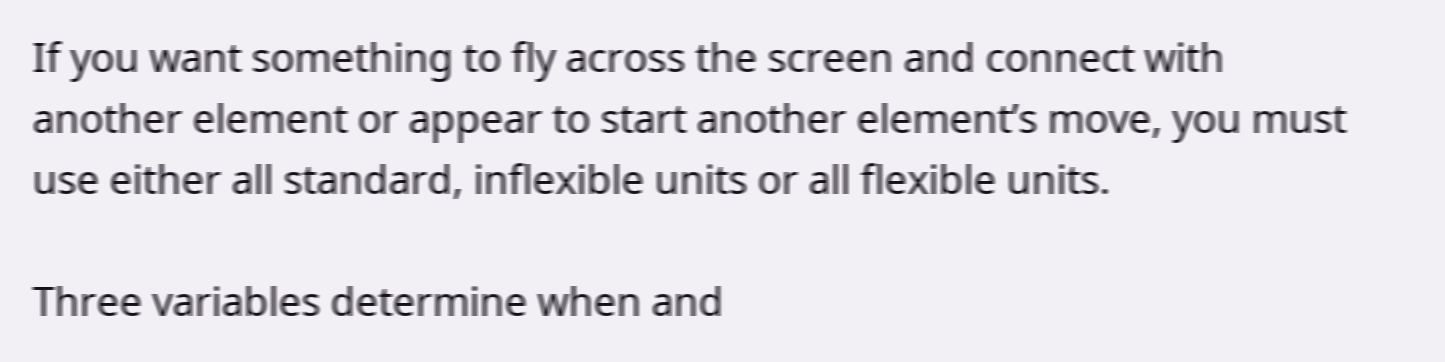If you want something to fly across the screen and connect with another element or appear to start another element’s move, you must use either all standard, inflexible units or all flexible units.

Three variables determine when and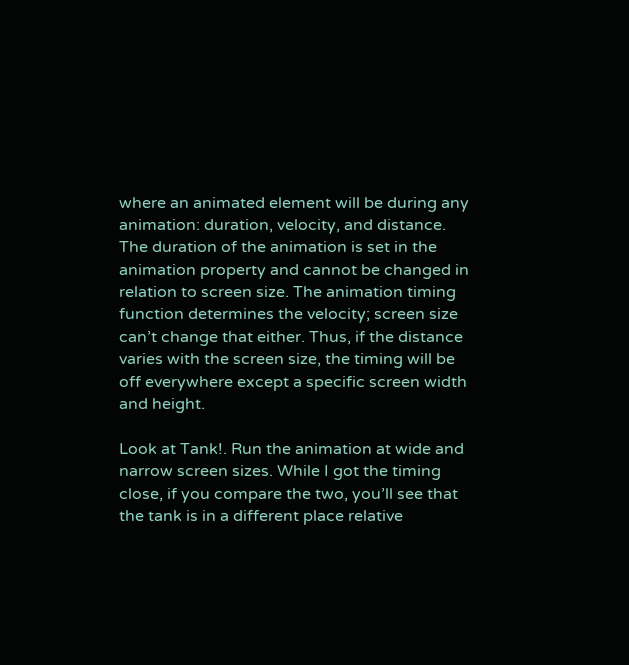where an animated element will be during any animation: duration, velocity, and distance. The duration of the animation is set in the animation property and cannot be changed in relation to screen size. The animation timing function determines the velocity; screen size can’t change that either. Thus, if the distance varies with the screen size, the timing will be off everywhere except a specific screen width and height.

Look at Tank!. Run the animation at wide and narrow screen sizes. While I got the timing close, if you compare the two, you’ll see that the tank is in a different place relative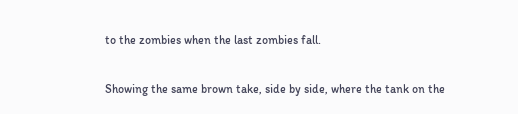to the zombies when the last zombies fall.

Showing the same brown take, side by side, where the tank on the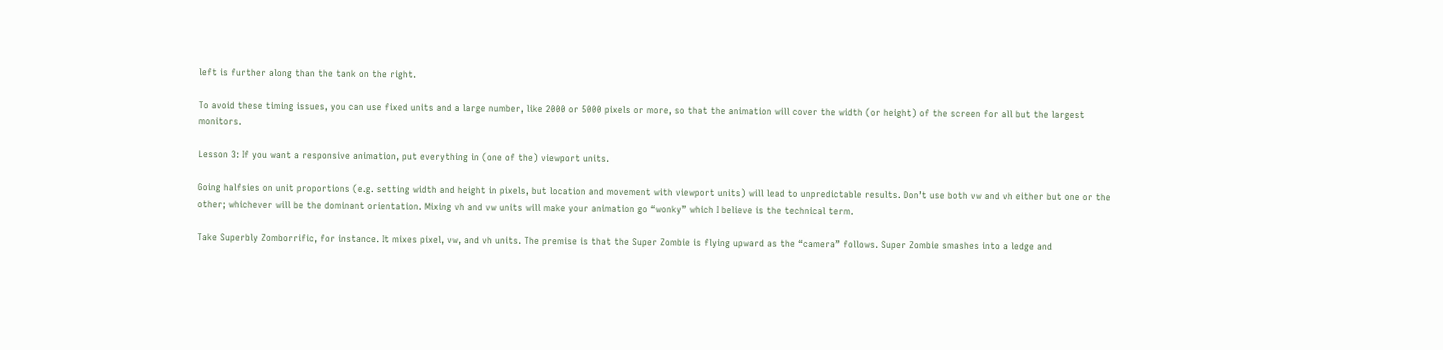left is further along than the tank on the right.

To avoid these timing issues, you can use fixed units and a large number, like 2000 or 5000 pixels or more, so that the animation will cover the width (or height) of the screen for all but the largest monitors.

Lesson 3: If you want a responsive animation, put everything in (one of the) viewport units.

Going halfsies on unit proportions (e.g. setting width and height in pixels, but location and movement with viewport units) will lead to unpredictable results. Don’t use both vw and vh either but one or the other; whichever will be the dominant orientation. Mixing vh and vw units will make your animation go “wonky” which I believe is the technical term.

Take Superbly Zomborrific, for instance. It mixes pixel, vw, and vh units. The premise is that the Super Zombie is flying upward as the “camera” follows. Super Zombie smashes into a ledge and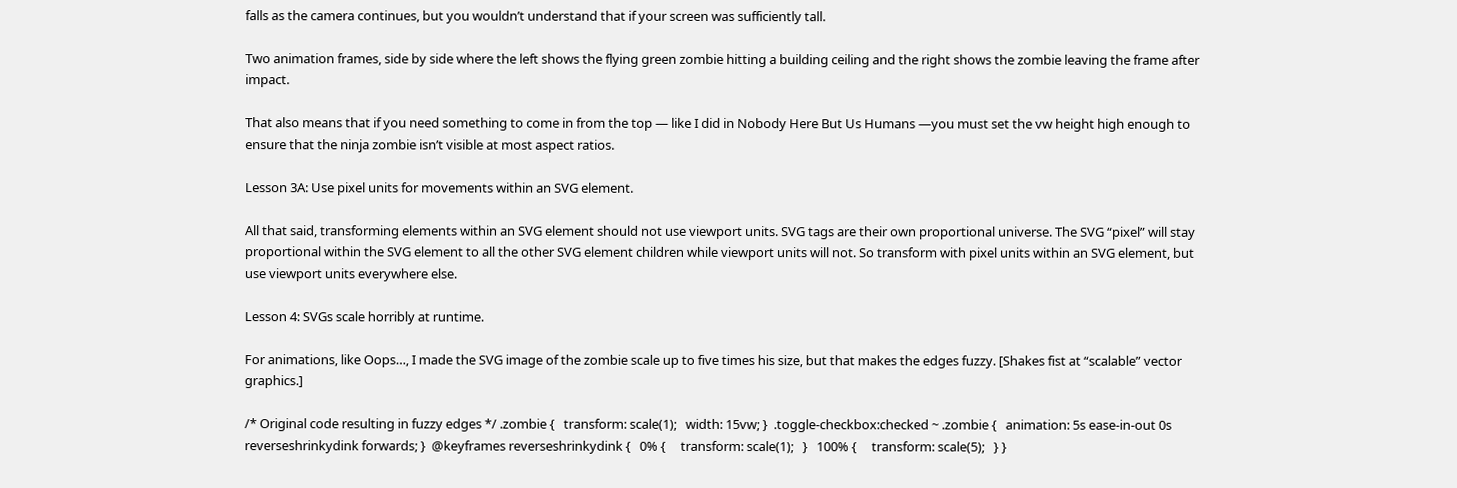falls as the camera continues, but you wouldn’t understand that if your screen was sufficiently tall.

Two animation frames, side by side where the left shows the flying green zombie hitting a building ceiling and the right shows the zombie leaving the frame after impact.

That also means that if you need something to come in from the top — like I did in Nobody Here But Us Humans —you must set the vw height high enough to ensure that the ninja zombie isn’t visible at most aspect ratios.

Lesson 3A: Use pixel units for movements within an SVG element.

All that said, transforming elements within an SVG element should not use viewport units. SVG tags are their own proportional universe. The SVG “pixel” will stay proportional within the SVG element to all the other SVG element children while viewport units will not. So transform with pixel units within an SVG element, but use viewport units everywhere else.

Lesson 4: SVGs scale horribly at runtime.

For animations, like Oops…, I made the SVG image of the zombie scale up to five times his size, but that makes the edges fuzzy. [Shakes fist at “scalable” vector graphics.]

/* Original code resulting in fuzzy edges */ .zombie {   transform: scale(1);   width: 15vw; }  .toggle-checkbox:checked ~ .zombie {   animation: 5s ease-in-out 0s reverseshrinkydink forwards; }  @keyframes reverseshrinkydink {   0% {     transform: scale(1);   }   100% {     transform: scale(5);   } }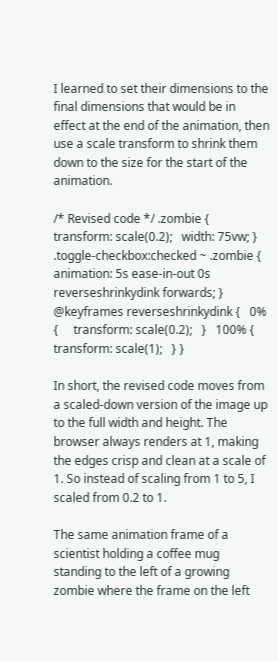I learned to set their dimensions to the final dimensions that would be in effect at the end of the animation, then use a scale transform to shrink them down to the size for the start of the animation.

/* Revised code */ .zombie {   transform: scale(0.2);   width: 75vw; }  .toggle-checkbox:checked ~ .zombie {   animation: 5s ease-in-out 0s reverseshrinkydink forwards; }  @keyframes reverseshrinkydink {   0% {     transform: scale(0.2);   }   100% {     transform: scale(1);   } }

In short, the revised code moves from a scaled-down version of the image up to the full width and height. The browser always renders at 1, making the edges crisp and clean at a scale of 1. So instead of scaling from 1 to 5, I scaled from 0.2 to 1.

The same animation frame of a scientist holding a coffee mug standing to the left of a growing zombie where the frame on the left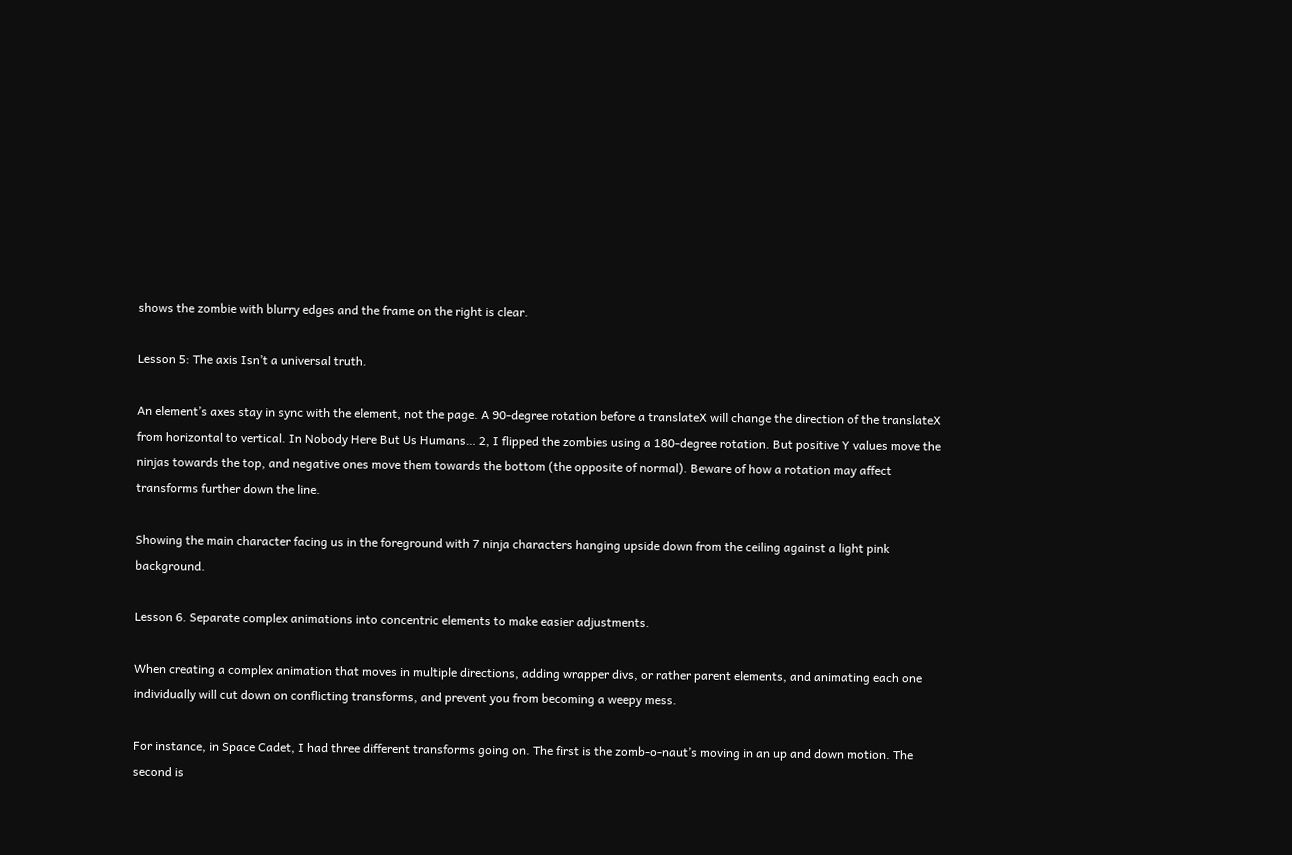shows the zombie with blurry edges and the frame on the right is clear.

Lesson 5: The axis Isn’t a universal truth.

An element’s axes stay in sync with the element, not the page. A 90-degree rotation before a translateX will change the direction of the translateX from horizontal to vertical. In Nobody Here But Us Humans… 2, I flipped the zombies using a 180-degree rotation. But positive Y values move the ninjas towards the top, and negative ones move them towards the bottom (the opposite of normal). Beware of how a rotation may affect transforms further down the line.

Showing the main character facing us in the foreground with 7 ninja characters hanging upside down from the ceiling against a light pink background.

Lesson 6. Separate complex animations into concentric elements to make easier adjustments.

When creating a complex animation that moves in multiple directions, adding wrapper divs, or rather parent elements, and animating each one individually will cut down on conflicting transforms, and prevent you from becoming a weepy mess.

For instance, in Space Cadet, I had three different transforms going on. The first is the zomb-o-naut’s moving in an up and down motion. The second is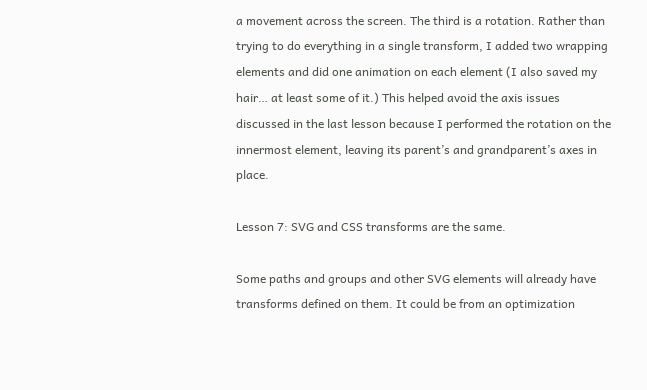a movement across the screen. The third is a rotation. Rather than trying to do everything in a single transform, I added two wrapping elements and did one animation on each element (I also saved my hair… at least some of it.) This helped avoid the axis issues discussed in the last lesson because I performed the rotation on the innermost element, leaving its parent’s and grandparent’s axes in place.

Lesson 7: SVG and CSS transforms are the same.

Some paths and groups and other SVG elements will already have transforms defined on them. It could be from an optimization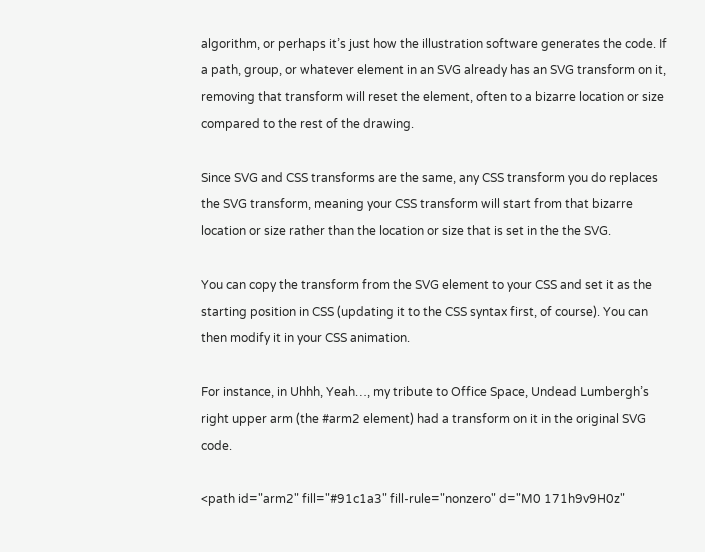algorithm, or perhaps it’s just how the illustration software generates the code. If a path, group, or whatever element in an SVG already has an SVG transform on it, removing that transform will reset the element, often to a bizarre location or size compared to the rest of the drawing.

Since SVG and CSS transforms are the same, any CSS transform you do replaces the SVG transform, meaning your CSS transform will start from that bizarre location or size rather than the location or size that is set in the the SVG.

You can copy the transform from the SVG element to your CSS and set it as the starting position in CSS (updating it to the CSS syntax first, of course). You can then modify it in your CSS animation.

For instance, in Uhhh, Yeah…, my tribute to Office Space, Undead Lumbergh’s right upper arm (the #arm2 element) had a transform on it in the original SVG code.

<path id="arm2" fill="#91c1a3" fill-rule="nonzero" d="M0 171h9v9H0z"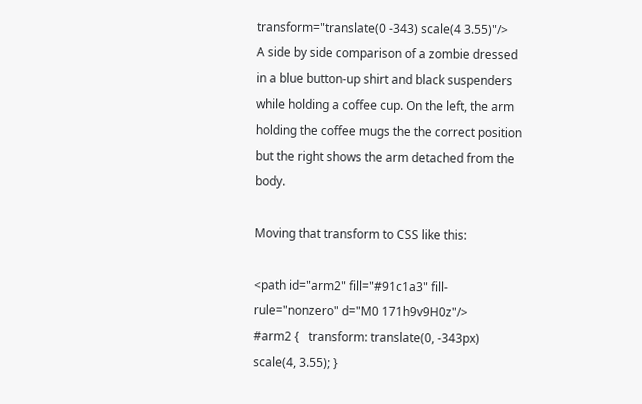transform="translate(0 -343) scale(4 3.55)"/>
A side by side comparison of a zombie dressed in a blue button-up shirt and black suspenders while holding a coffee cup. On the left, the arm holding the coffee mugs the the correct position but the right shows the arm detached from the body.

Moving that transform to CSS like this:

<path id="arm2" fill="#91c1a3" fill-rule="nonzero" d="M0 171h9v9H0z"/>
#arm2 {   transform: translate(0, -343px) scale(4, 3.55); }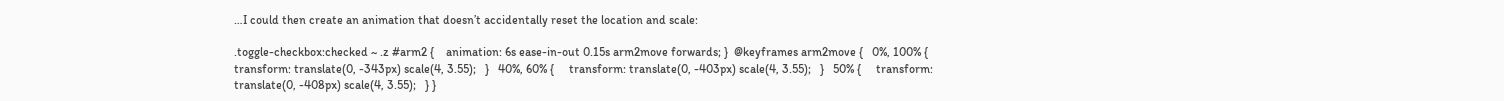…I could then create an animation that doesn’t accidentally reset the location and scale:

.toggle-checkbox:checked ~ .z #arm2 {    animation: 6s ease-in-out 0.15s arm2move forwards; }  @keyframes arm2move {   0%, 100% {     transform: translate(0, -343px) scale(4, 3.55);   }   40%, 60% {     transform: translate(0, -403px) scale(4, 3.55);   }   50% {     transform: translate(0, -408px) scale(4, 3.55);   } }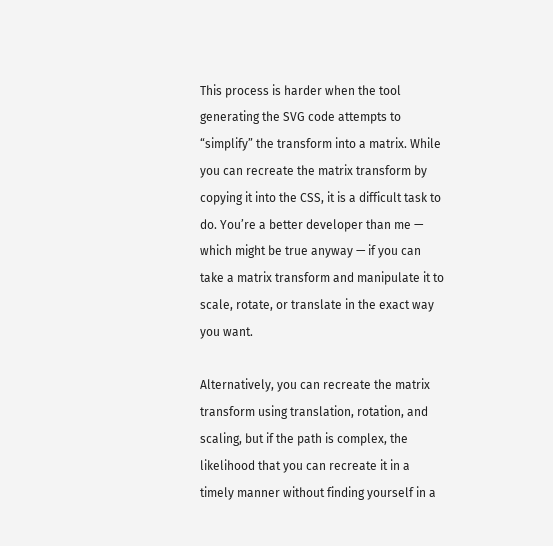This process is harder when the tool generating the SVG code attempts to “simplify” the transform into a matrix. While you can recreate the matrix transform by copying it into the CSS, it is a difficult task to do. You’re a better developer than me — which might be true anyway — if you can take a matrix transform and manipulate it to scale, rotate, or translate in the exact way you want.

Alternatively, you can recreate the matrix transform using translation, rotation, and scaling, but if the path is complex, the likelihood that you can recreate it in a timely manner without finding yourself in a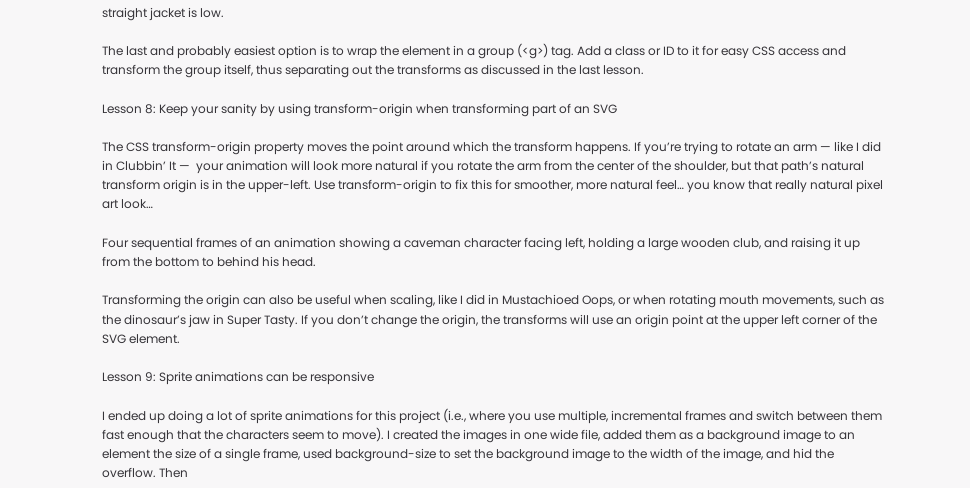straight jacket is low.

The last and probably easiest option is to wrap the element in a group (<g>) tag. Add a class or ID to it for easy CSS access and transform the group itself, thus separating out the transforms as discussed in the last lesson.

Lesson 8: Keep your sanity by using transform-origin when transforming part of an SVG

The CSS transform-origin property moves the point around which the transform happens. If you’re trying to rotate an arm — like I did in Clubbin’ It —  your animation will look more natural if you rotate the arm from the center of the shoulder, but that path’s natural transform origin is in the upper-left. Use transform-origin to fix this for smoother, more natural feel… you know that really natural pixel art look…

Four sequential frames of an animation showing a caveman character facing left, holding a large wooden club, and raising it up from the bottom to behind his head.

Transforming the origin can also be useful when scaling, like I did in Mustachioed Oops, or when rotating mouth movements, such as the dinosaur’s jaw in Super Tasty. If you don’t change the origin, the transforms will use an origin point at the upper left corner of the SVG element.

Lesson 9: Sprite animations can be responsive

I ended up doing a lot of sprite animations for this project (i.e., where you use multiple, incremental frames and switch between them fast enough that the characters seem to move). I created the images in one wide file, added them as a background image to an element the size of a single frame, used background-size to set the background image to the width of the image, and hid the overflow. Then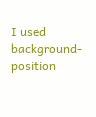I used background-position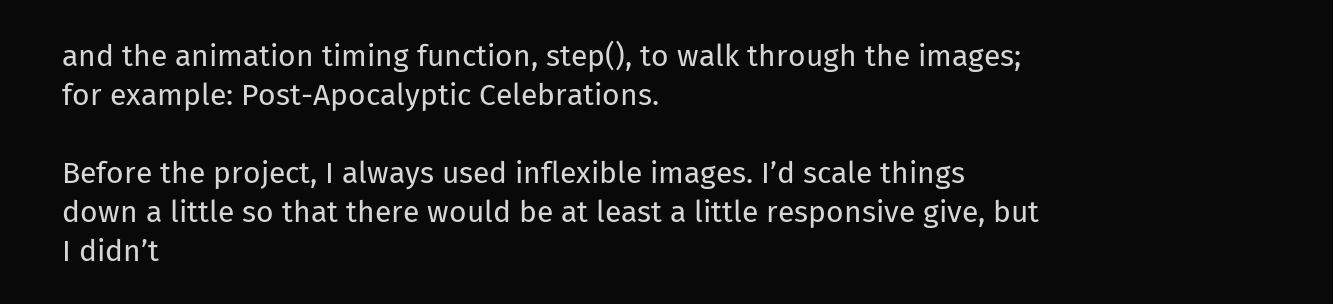and the animation timing function, step(), to walk through the images; for example: Post-Apocalyptic Celebrations.

Before the project, I always used inflexible images. I’d scale things down a little so that there would be at least a little responsive give, but I didn’t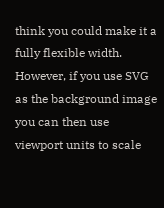think you could make it a fully flexible width. However, if you use SVG as the background image you can then use viewport units to scale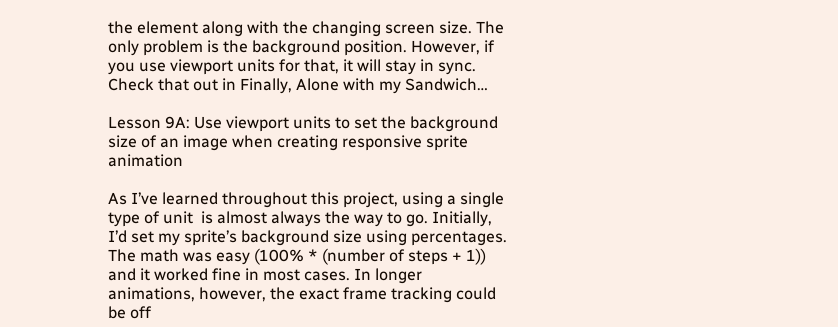the element along with the changing screen size. The only problem is the background position. However, if you use viewport units for that, it will stay in sync. Check that out in Finally, Alone with my Sandwich…

Lesson 9A: Use viewport units to set the background size of an image when creating responsive sprite animation

As I’ve learned throughout this project, using a single type of unit  is almost always the way to go. Initially, I’d set my sprite’s background size using percentages. The math was easy (100% * (number of steps + 1)) and it worked fine in most cases. In longer animations, however, the exact frame tracking could be off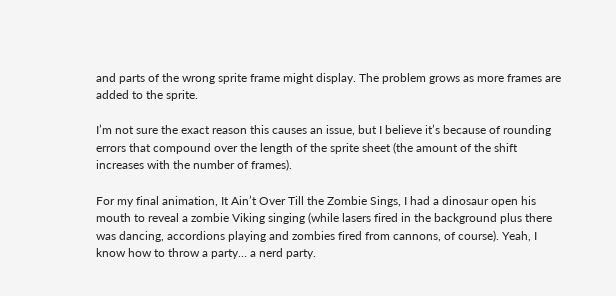and parts of the wrong sprite frame might display. The problem grows as more frames are added to the sprite.

I’m not sure the exact reason this causes an issue, but I believe it’s because of rounding errors that compound over the length of the sprite sheet (the amount of the shift increases with the number of frames).

For my final animation, It Ain’t Over Till the Zombie Sings, I had a dinosaur open his mouth to reveal a zombie Viking singing (while lasers fired in the background plus there was dancing, accordions playing and zombies fired from cannons, of course). Yeah, I know how to throw a party… a nerd party.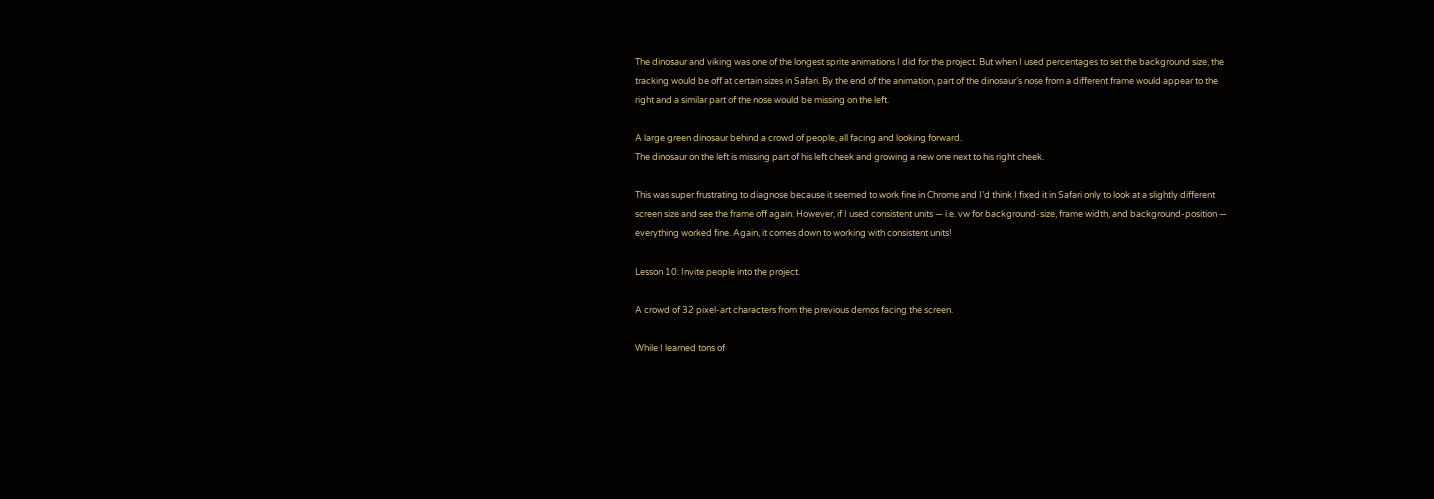The dinosaur and viking was one of the longest sprite animations I did for the project. But when I used percentages to set the background size, the tracking would be off at certain sizes in Safari. By the end of the animation, part of the dinosaur’s nose from a different frame would appear to the right and a similar part of the nose would be missing on the left.

A large green dinosaur behind a crowd of people, all facing and looking forward.
The dinosaur on the left is missing part of his left cheek and growing a new one next to his right cheek.

This was super frustrating to diagnose because it seemed to work fine in Chrome and I’d think I fixed it in Safari only to look at a slightly different screen size and see the frame off again. However, if I used consistent units — i.e. vw for background-size, frame width, and background-position — everything worked fine. Again, it comes down to working with consistent units!

Lesson 10: Invite people into the project.

A crowd of 32 pixel-art characters from the previous demos facing the screen.

While I learned tons of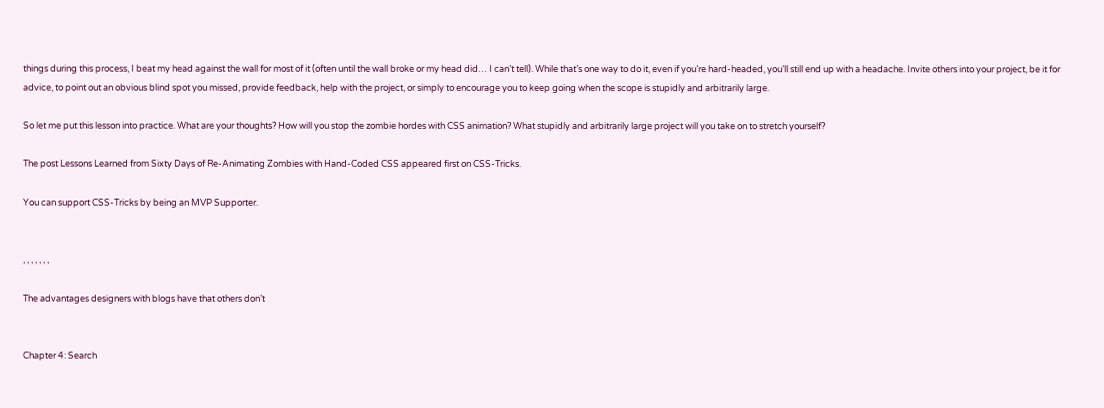things during this process, I beat my head against the wall for most of it (often until the wall broke or my head did… I can’t tell). While that’s one way to do it, even if you’re hard-headed, you’ll still end up with a headache. Invite others into your project, be it for advice, to point out an obvious blind spot you missed, provide feedback, help with the project, or simply to encourage you to keep going when the scope is stupidly and arbitrarily large.

So let me put this lesson into practice. What are your thoughts? How will you stop the zombie hordes with CSS animation? What stupidly and arbitrarily large project will you take on to stretch yourself?

The post Lessons Learned from Sixty Days of Re-Animating Zombies with Hand-Coded CSS appeared first on CSS-Tricks.

You can support CSS-Tricks by being an MVP Supporter.


, , , , , , ,

The advantages designers with blogs have that others don’t


Chapter 4: Search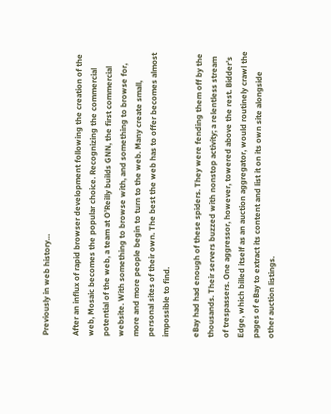Previously in web history…

After an influx of rapid browser development following the creation of the web, Mosaic becomes the popular choice. Recognizing the commercial potential of the web, a team at O’Reilly builds GNN, the first commercial website. With something to browse with, and something to browse for, more and more people begin to turn to the web. Many create small, personal sites of their own. The best the web has to offer becomes almost impossible to find.

eBay had had enough of these spiders. They were fending them off by the thousands. Their servers buzzed with nonstop activity; a relentless stream of trespassers. One aggressor, however, towered above the rest. Bidder’s Edge, which billed itself as an auction aggregator, would routinely crawl the pages of eBay to extract its content and list it on its own site alongside other auction listings.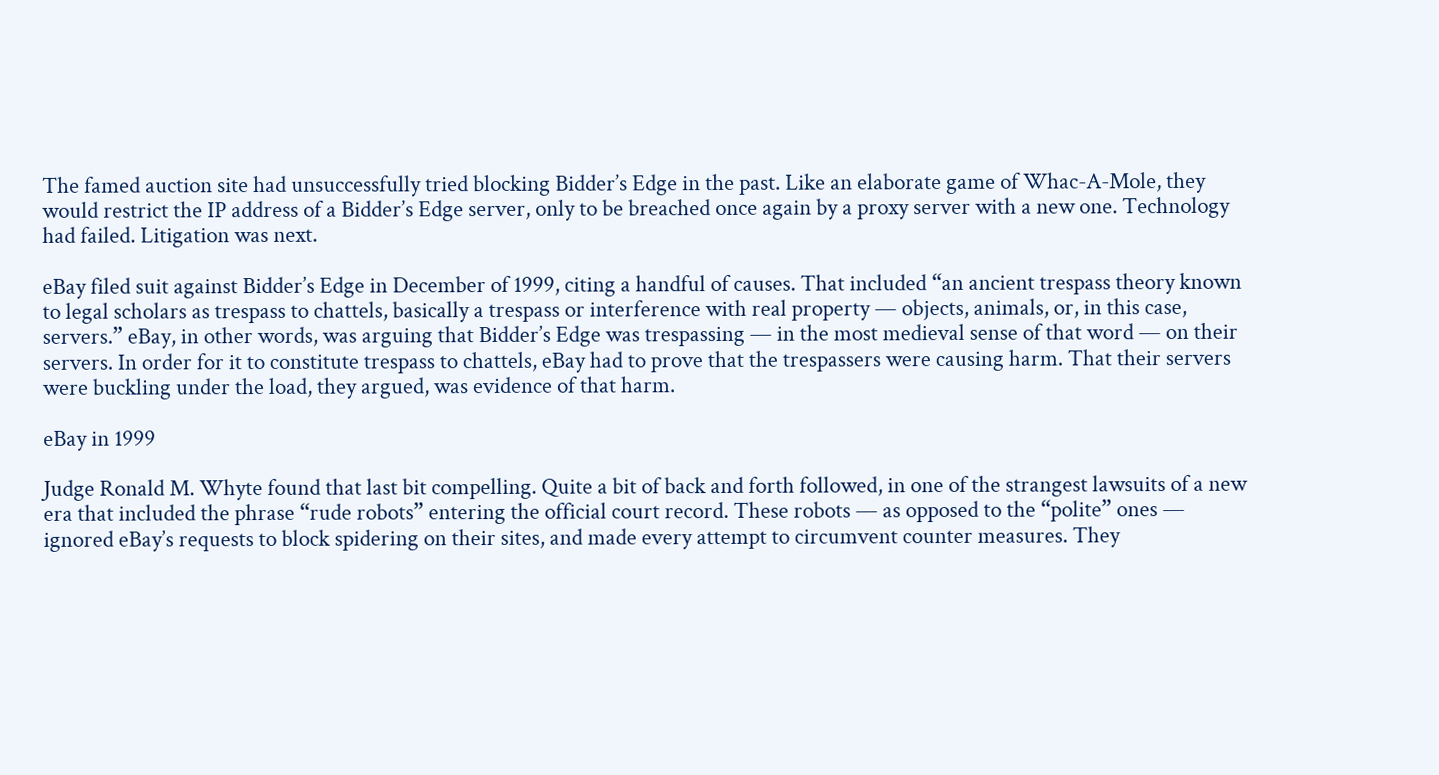The famed auction site had unsuccessfully tried blocking Bidder’s Edge in the past. Like an elaborate game of Whac-A-Mole, they would restrict the IP address of a Bidder’s Edge server, only to be breached once again by a proxy server with a new one. Technology had failed. Litigation was next.

eBay filed suit against Bidder’s Edge in December of 1999, citing a handful of causes. That included “an ancient trespass theory known to legal scholars as trespass to chattels, basically a trespass or interference with real property — objects, animals, or, in this case, servers.” eBay, in other words, was arguing that Bidder’s Edge was trespassing — in the most medieval sense of that word — on their servers. In order for it to constitute trespass to chattels, eBay had to prove that the trespassers were causing harm. That their servers were buckling under the load, they argued, was evidence of that harm.

eBay in 1999

Judge Ronald M. Whyte found that last bit compelling. Quite a bit of back and forth followed, in one of the strangest lawsuits of a new era that included the phrase “rude robots” entering the official court record. These robots — as opposed to the “polite” ones — ignored eBay’s requests to block spidering on their sites, and made every attempt to circumvent counter measures. They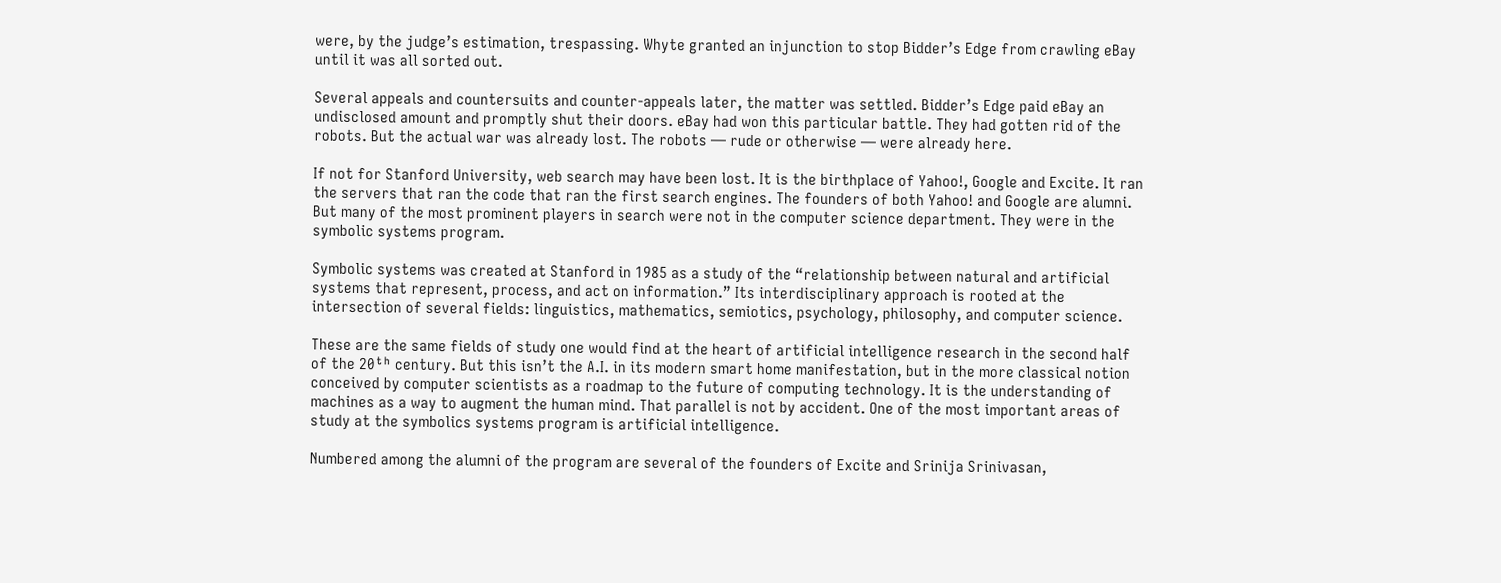were, by the judge’s estimation, trespassing. Whyte granted an injunction to stop Bidder’s Edge from crawling eBay until it was all sorted out.

Several appeals and countersuits and counter-appeals later, the matter was settled. Bidder’s Edge paid eBay an undisclosed amount and promptly shut their doors. eBay had won this particular battle. They had gotten rid of the robots. But the actual war was already lost. The robots — rude or otherwise — were already here.

If not for Stanford University, web search may have been lost. It is the birthplace of Yahoo!, Google and Excite. It ran the servers that ran the code that ran the first search engines. The founders of both Yahoo! and Google are alumni. But many of the most prominent players in search were not in the computer science department. They were in the symbolic systems program.

Symbolic systems was created at Stanford in 1985 as a study of the “relationship between natural and artificial systems that represent, process, and act on information.” Its interdisciplinary approach is rooted at the intersection of several fields: linguistics, mathematics, semiotics, psychology, philosophy, and computer science.

These are the same fields of study one would find at the heart of artificial intelligence research in the second half of the 20ᵗʰ century. But this isn’t the A.I. in its modern smart home manifestation, but in the more classical notion conceived by computer scientists as a roadmap to the future of computing technology. It is the understanding of machines as a way to augment the human mind. That parallel is not by accident. One of the most important areas of study at the symbolics systems program is artificial intelligence.

Numbered among the alumni of the program are several of the founders of Excite and Srinija Srinivasan,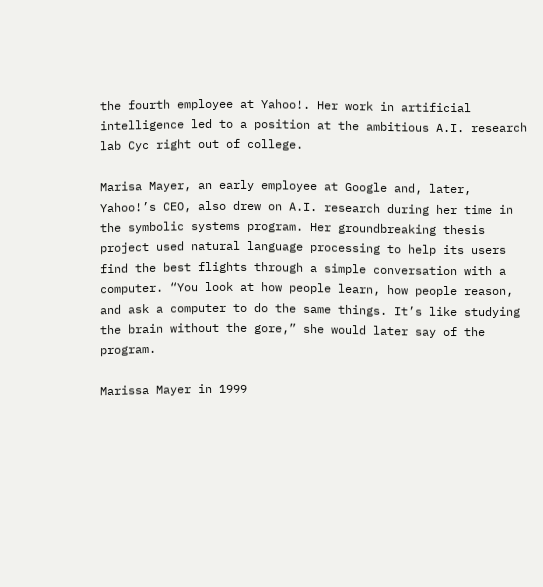the fourth employee at Yahoo!. Her work in artificial intelligence led to a position at the ambitious A.I. research lab Cyc right out of college.

Marisa Mayer, an early employee at Google and, later, Yahoo!’s CEO, also drew on A.I. research during her time in the symbolic systems program. Her groundbreaking thesis project used natural language processing to help its users find the best flights through a simple conversation with a computer. “You look at how people learn, how people reason, and ask a computer to do the same things. It’s like studying the brain without the gore,” she would later say of the program.

Marissa Mayer in 1999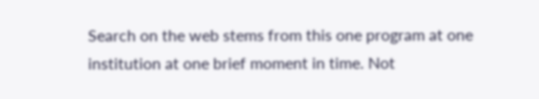Search on the web stems from this one program at one institution at one brief moment in time. Not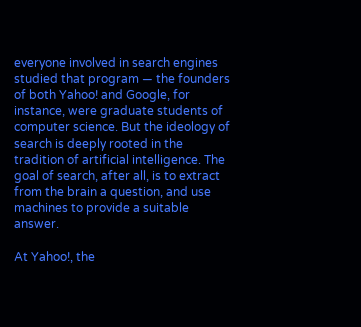everyone involved in search engines studied that program — the founders of both Yahoo! and Google, for instance, were graduate students of computer science. But the ideology of search is deeply rooted in the tradition of artificial intelligence. The goal of search, after all, is to extract from the brain a question, and use machines to provide a suitable answer.

At Yahoo!, the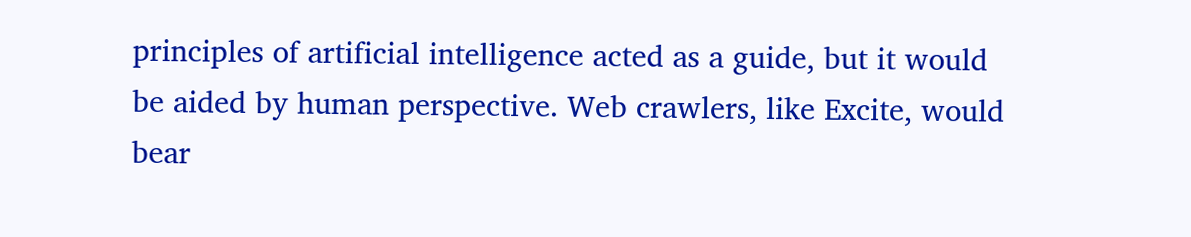principles of artificial intelligence acted as a guide, but it would be aided by human perspective. Web crawlers, like Excite, would bear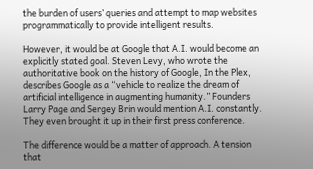the burden of users’ queries and attempt to map websites programmatically to provide intelligent results.

However, it would be at Google that A.I. would become an explicitly stated goal. Steven Levy, who wrote the authoritative book on the history of Google, In the Plex, describes Google as a “vehicle to realize the dream of artificial intelligence in augmenting humanity.” Founders Larry Page and Sergey Brin would mention A.I. constantly. They even brought it up in their first press conference.

The difference would be a matter of approach. A tension that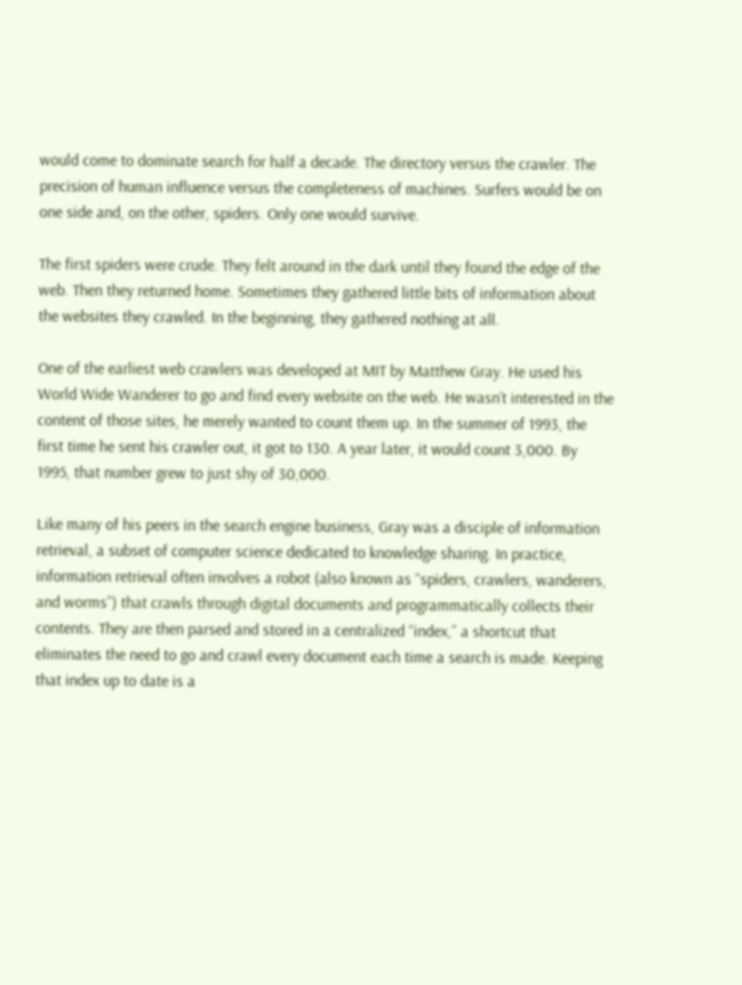would come to dominate search for half a decade. The directory versus the crawler. The precision of human influence versus the completeness of machines. Surfers would be on one side and, on the other, spiders. Only one would survive.

The first spiders were crude. They felt around in the dark until they found the edge of the web. Then they returned home. Sometimes they gathered little bits of information about the websites they crawled. In the beginning, they gathered nothing at all.

One of the earliest web crawlers was developed at MIT by Matthew Gray. He used his World Wide Wanderer to go and find every website on the web. He wasn’t interested in the content of those sites, he merely wanted to count them up. In the summer of 1993, the first time he sent his crawler out, it got to 130. A year later, it would count 3,000. By 1995, that number grew to just shy of 30,000.

Like many of his peers in the search engine business, Gray was a disciple of information retrieval, a subset of computer science dedicated to knowledge sharing. In practice, information retrieval often involves a robot (also known as “spiders, crawlers, wanderers, and worms”) that crawls through digital documents and programmatically collects their contents. They are then parsed and stored in a centralized “index,” a shortcut that eliminates the need to go and crawl every document each time a search is made. Keeping that index up to date is a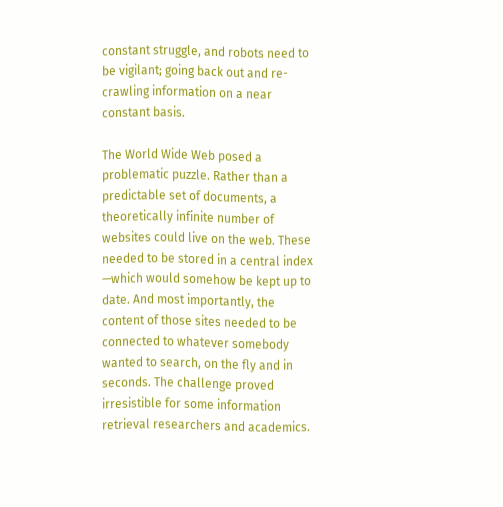constant struggle, and robots need to be vigilant; going back out and re-crawling information on a near constant basis.

The World Wide Web posed a problematic puzzle. Rather than a predictable set of documents, a theoretically infinite number of websites could live on the web. These needed to be stored in a central index —which would somehow be kept up to date. And most importantly, the content of those sites needed to be connected to whatever somebody wanted to search, on the fly and in seconds. The challenge proved irresistible for some information retrieval researchers and academics.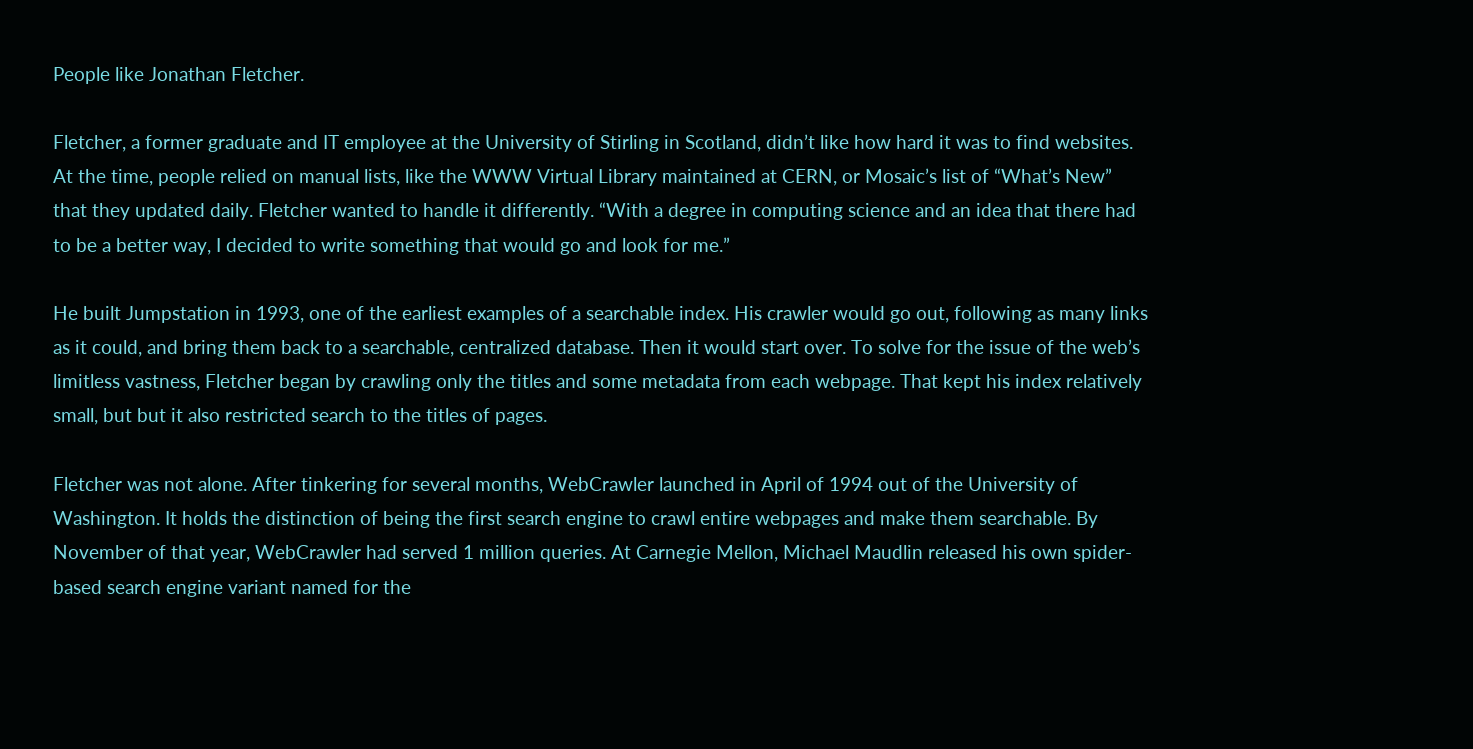People like Jonathan Fletcher.

Fletcher, a former graduate and IT employee at the University of Stirling in Scotland, didn’t like how hard it was to find websites. At the time, people relied on manual lists, like the WWW Virtual Library maintained at CERN, or Mosaic’s list of “What’s New” that they updated daily. Fletcher wanted to handle it differently. “With a degree in computing science and an idea that there had to be a better way, I decided to write something that would go and look for me.”

He built Jumpstation in 1993, one of the earliest examples of a searchable index. His crawler would go out, following as many links as it could, and bring them back to a searchable, centralized database. Then it would start over. To solve for the issue of the web’s limitless vastness, Fletcher began by crawling only the titles and some metadata from each webpage. That kept his index relatively small, but but it also restricted search to the titles of pages.

Fletcher was not alone. After tinkering for several months, WebCrawler launched in April of 1994 out of the University of Washington. It holds the distinction of being the first search engine to crawl entire webpages and make them searchable. By November of that year, WebCrawler had served 1 million queries. At Carnegie Mellon, Michael Maudlin released his own spider-based search engine variant named for the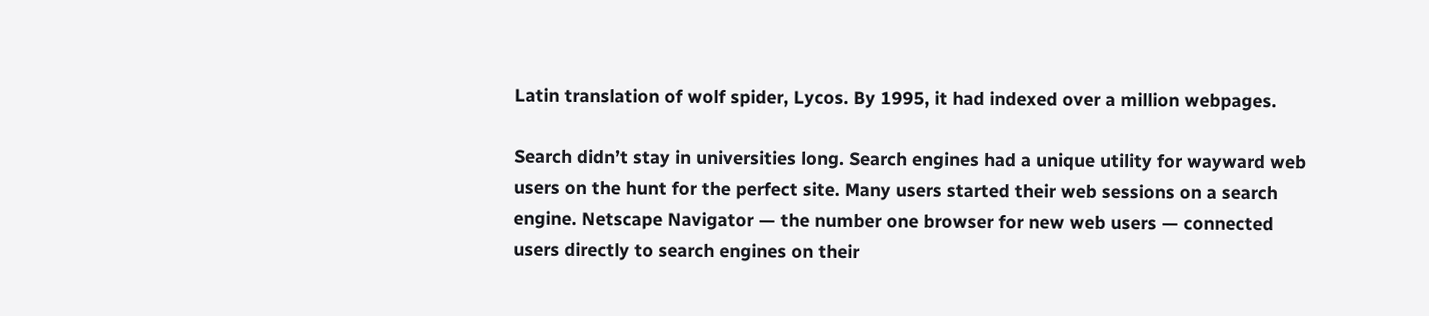Latin translation of wolf spider, Lycos. By 1995, it had indexed over a million webpages.

Search didn’t stay in universities long. Search engines had a unique utility for wayward web users on the hunt for the perfect site. Many users started their web sessions on a search engine. Netscape Navigator — the number one browser for new web users — connected users directly to search engines on their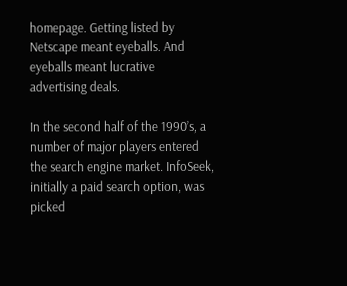homepage. Getting listed by Netscape meant eyeballs. And eyeballs meant lucrative advertising deals.

In the second half of the 1990’s, a number of major players entered the search engine market. InfoSeek, initially a paid search option, was picked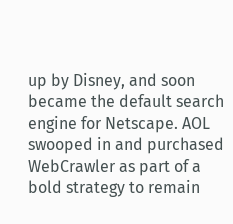up by Disney, and soon became the default search engine for Netscape. AOL swooped in and purchased WebCrawler as part of a bold strategy to remain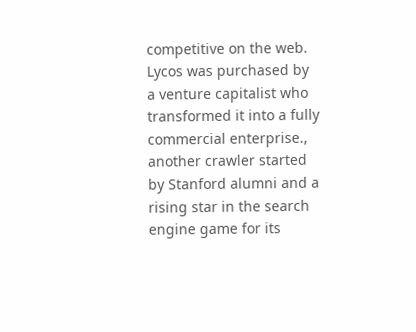competitive on the web. Lycos was purchased by a venture capitalist who transformed it into a fully commercial enterprise., another crawler started by Stanford alumni and a rising star in the search engine game for its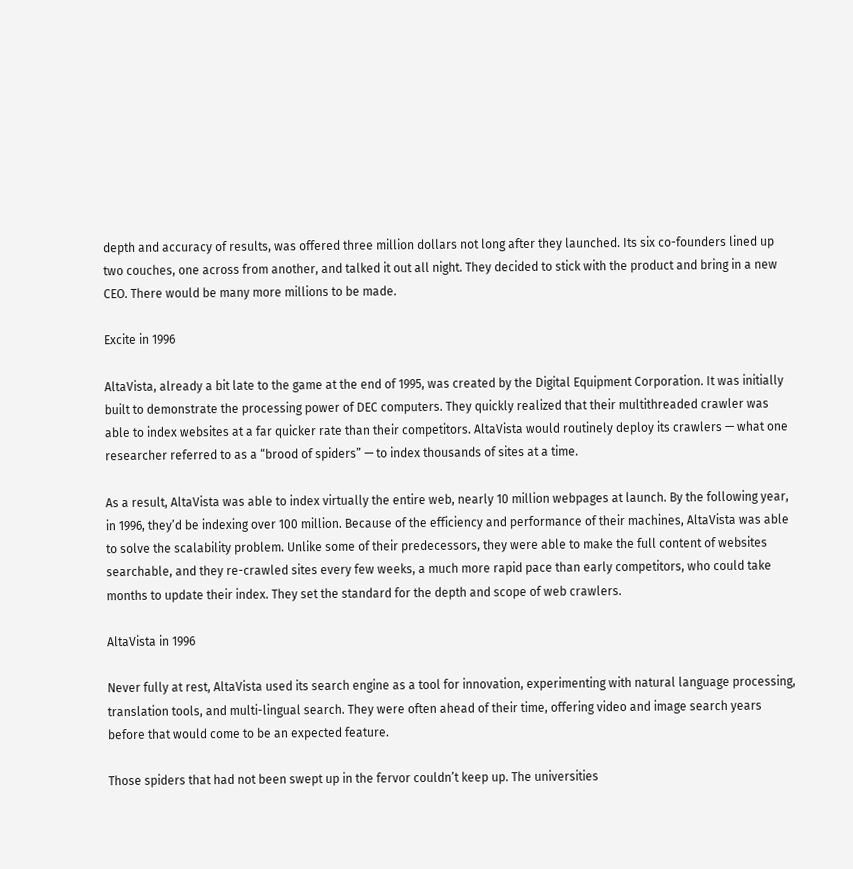depth and accuracy of results, was offered three million dollars not long after they launched. Its six co-founders lined up two couches, one across from another, and talked it out all night. They decided to stick with the product and bring in a new CEO. There would be many more millions to be made.

Excite in 1996

AltaVista, already a bit late to the game at the end of 1995, was created by the Digital Equipment Corporation. It was initially built to demonstrate the processing power of DEC computers. They quickly realized that their multithreaded crawler was able to index websites at a far quicker rate than their competitors. AltaVista would routinely deploy its crawlers — what one researcher referred to as a “brood of spiders” — to index thousands of sites at a time.

As a result, AltaVista was able to index virtually the entire web, nearly 10 million webpages at launch. By the following year, in 1996, they’d be indexing over 100 million. Because of the efficiency and performance of their machines, AltaVista was able to solve the scalability problem. Unlike some of their predecessors, they were able to make the full content of websites searchable, and they re-crawled sites every few weeks, a much more rapid pace than early competitors, who could take months to update their index. They set the standard for the depth and scope of web crawlers.

AltaVista in 1996

Never fully at rest, AltaVista used its search engine as a tool for innovation, experimenting with natural language processing, translation tools, and multi-lingual search. They were often ahead of their time, offering video and image search years before that would come to be an expected feature.

Those spiders that had not been swept up in the fervor couldn’t keep up. The universities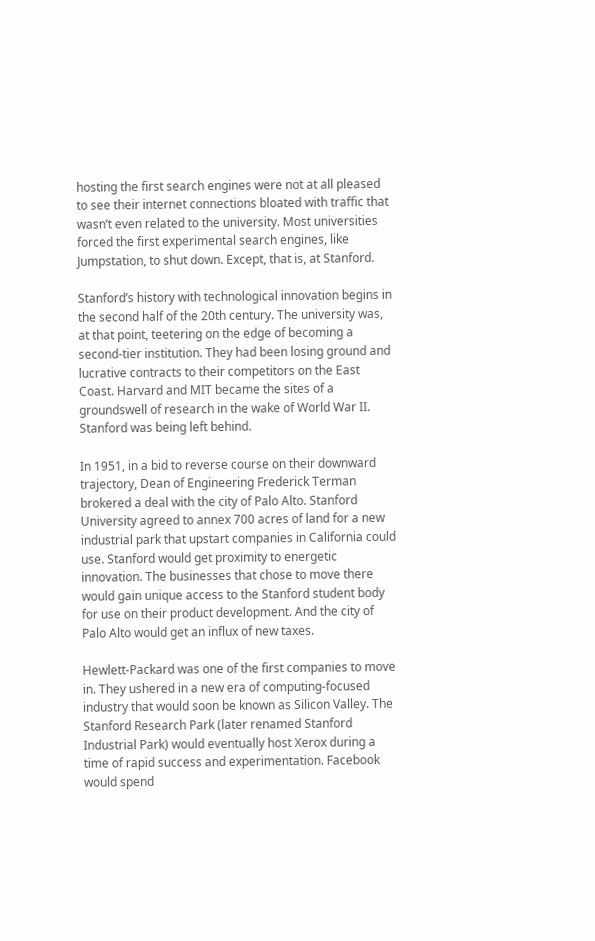hosting the first search engines were not at all pleased to see their internet connections bloated with traffic that wasn’t even related to the university. Most universities forced the first experimental search engines, like Jumpstation, to shut down. Except, that is, at Stanford.

Stanford’s history with technological innovation begins in the second half of the 20th century. The university was, at that point, teetering on the edge of becoming a second-tier institution. They had been losing ground and lucrative contracts to their competitors on the East Coast. Harvard and MIT became the sites of a groundswell of research in the wake of World War II. Stanford was being left behind.

In 1951, in a bid to reverse course on their downward trajectory, Dean of Engineering Frederick Terman brokered a deal with the city of Palo Alto. Stanford University agreed to annex 700 acres of land for a new industrial park that upstart companies in California could use. Stanford would get proximity to energetic innovation. The businesses that chose to move there would gain unique access to the Stanford student body for use on their product development. And the city of Palo Alto would get an influx of new taxes.

Hewlett-Packard was one of the first companies to move in. They ushered in a new era of computing-focused industry that would soon be known as Silicon Valley. The Stanford Research Park (later renamed Stanford Industrial Park) would eventually host Xerox during a time of rapid success and experimentation. Facebook would spend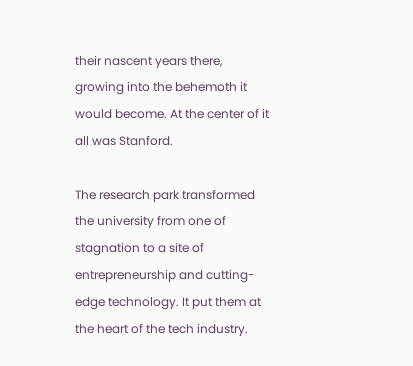their nascent years there, growing into the behemoth it would become. At the center of it all was Stanford.

The research park transformed the university from one of stagnation to a site of entrepreneurship and cutting-edge technology. It put them at the heart of the tech industry.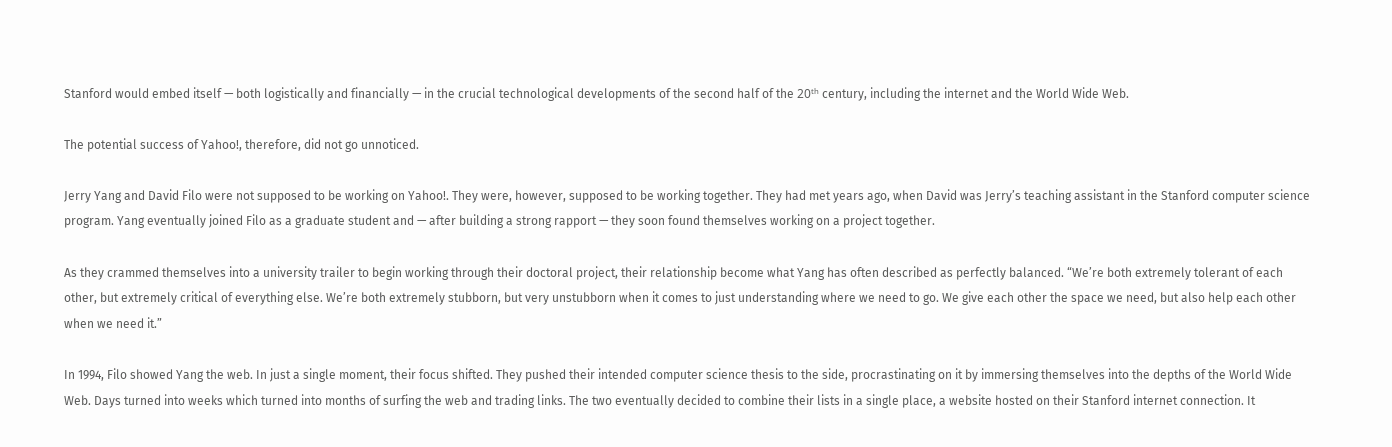Stanford would embed itself — both logistically and financially — in the crucial technological developments of the second half of the 20ᵗʰ century, including the internet and the World Wide Web.

The potential success of Yahoo!, therefore, did not go unnoticed.

Jerry Yang and David Filo were not supposed to be working on Yahoo!. They were, however, supposed to be working together. They had met years ago, when David was Jerry’s teaching assistant in the Stanford computer science program. Yang eventually joined Filo as a graduate student and — after building a strong rapport — they soon found themselves working on a project together.

As they crammed themselves into a university trailer to begin working through their doctoral project, their relationship become what Yang has often described as perfectly balanced. “We’re both extremely tolerant of each other, but extremely critical of everything else. We’re both extremely stubborn, but very unstubborn when it comes to just understanding where we need to go. We give each other the space we need, but also help each other when we need it.”

In 1994, Filo showed Yang the web. In just a single moment, their focus shifted. They pushed their intended computer science thesis to the side, procrastinating on it by immersing themselves into the depths of the World Wide Web. Days turned into weeks which turned into months of surfing the web and trading links. The two eventually decided to combine their lists in a single place, a website hosted on their Stanford internet connection. It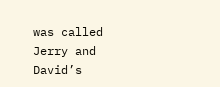was called Jerry and David’s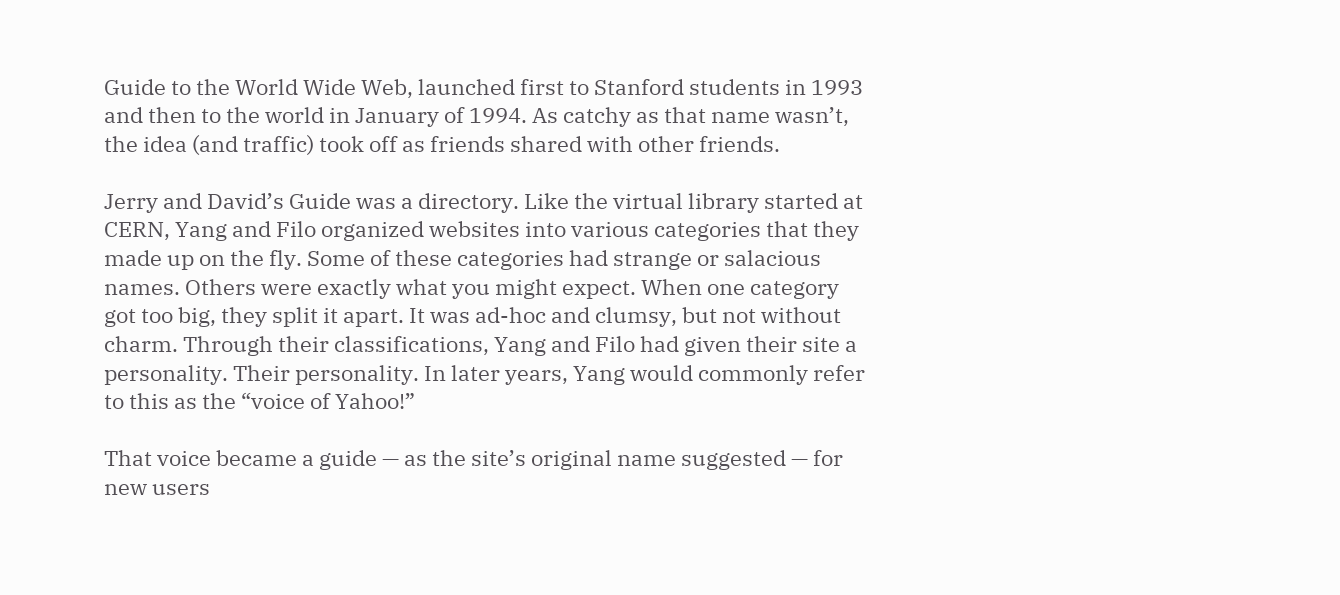Guide to the World Wide Web, launched first to Stanford students in 1993 and then to the world in January of 1994. As catchy as that name wasn’t, the idea (and traffic) took off as friends shared with other friends.

Jerry and David’s Guide was a directory. Like the virtual library started at CERN, Yang and Filo organized websites into various categories that they made up on the fly. Some of these categories had strange or salacious names. Others were exactly what you might expect. When one category got too big, they split it apart. It was ad-hoc and clumsy, but not without charm. Through their classifications, Yang and Filo had given their site a personality. Their personality. In later years, Yang would commonly refer to this as the “voice of Yahoo!”

That voice became a guide — as the site’s original name suggested — for new users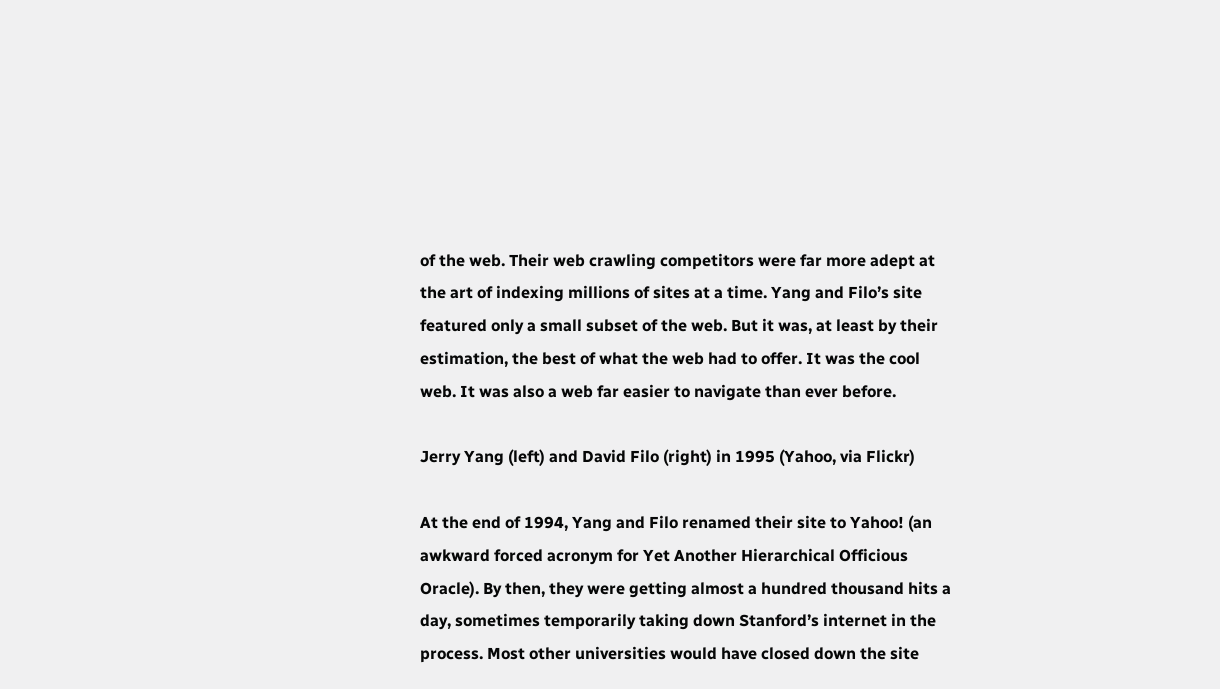of the web. Their web crawling competitors were far more adept at the art of indexing millions of sites at a time. Yang and Filo’s site featured only a small subset of the web. But it was, at least by their estimation, the best of what the web had to offer. It was the cool web. It was also a web far easier to navigate than ever before.

Jerry Yang (left) and David Filo (right) in 1995 (Yahoo, via Flickr)

At the end of 1994, Yang and Filo renamed their site to Yahoo! (an awkward forced acronym for Yet Another Hierarchical Officious Oracle). By then, they were getting almost a hundred thousand hits a day, sometimes temporarily taking down Stanford’s internet in the process. Most other universities would have closed down the site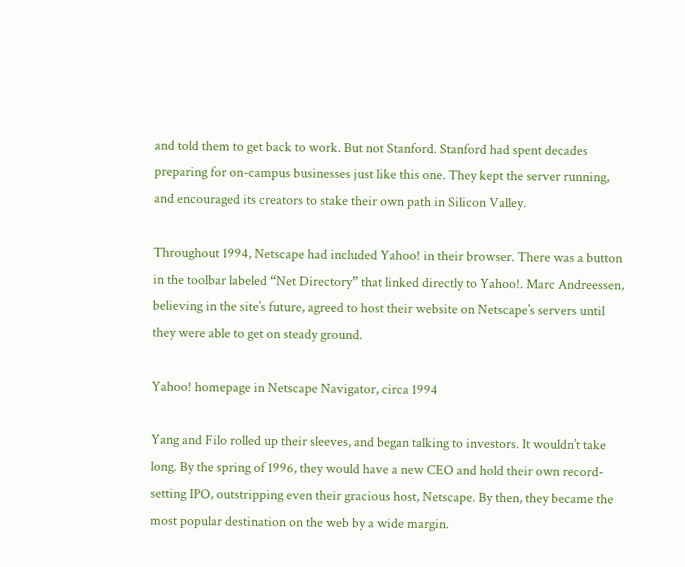and told them to get back to work. But not Stanford. Stanford had spent decades preparing for on-campus businesses just like this one. They kept the server running, and encouraged its creators to stake their own path in Silicon Valley.

Throughout 1994, Netscape had included Yahoo! in their browser. There was a button in the toolbar labeled “Net Directory” that linked directly to Yahoo!. Marc Andreessen, believing in the site’s future, agreed to host their website on Netscape’s servers until they were able to get on steady ground.

Yahoo! homepage in Netscape Navigator, circa 1994

Yang and Filo rolled up their sleeves, and began talking to investors. It wouldn’t take long. By the spring of 1996, they would have a new CEO and hold their own record-setting IPO, outstripping even their gracious host, Netscape. By then, they became the most popular destination on the web by a wide margin.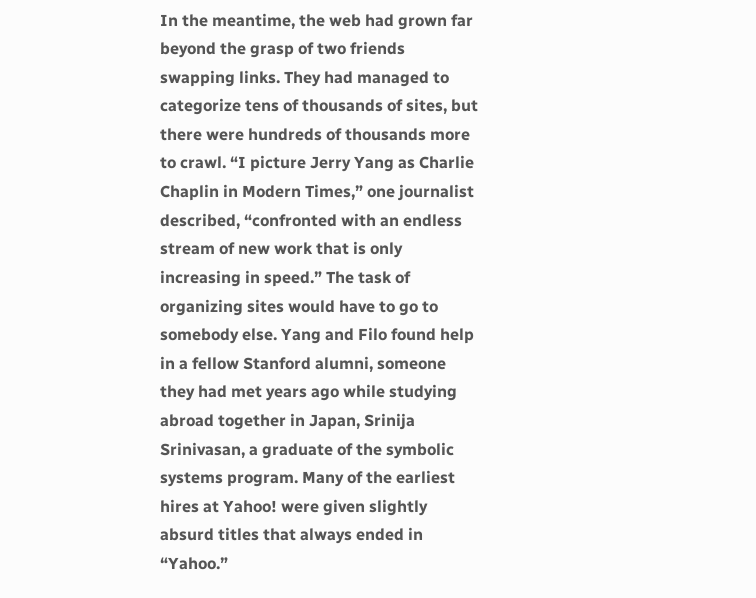In the meantime, the web had grown far beyond the grasp of two friends swapping links. They had managed to categorize tens of thousands of sites, but there were hundreds of thousands more to crawl. “I picture Jerry Yang as Charlie Chaplin in Modern Times,” one journalist described, “confronted with an endless stream of new work that is only increasing in speed.” The task of organizing sites would have to go to somebody else. Yang and Filo found help in a fellow Stanford alumni, someone they had met years ago while studying abroad together in Japan, Srinija Srinivasan, a graduate of the symbolic systems program. Many of the earliest hires at Yahoo! were given slightly absurd titles that always ended in “Yahoo.”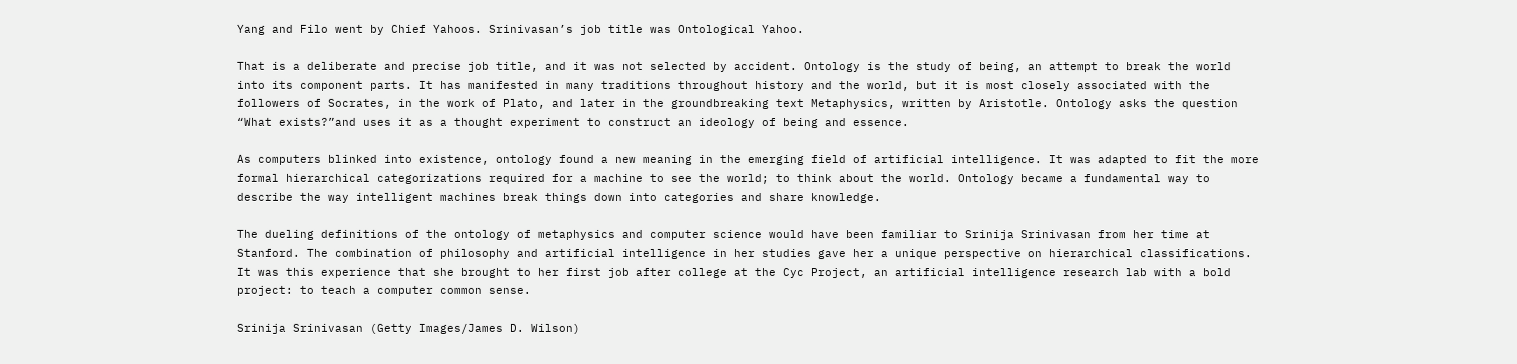Yang and Filo went by Chief Yahoos. Srinivasan’s job title was Ontological Yahoo.

That is a deliberate and precise job title, and it was not selected by accident. Ontology is the study of being, an attempt to break the world into its component parts. It has manifested in many traditions throughout history and the world, but it is most closely associated with the followers of Socrates, in the work of Plato, and later in the groundbreaking text Metaphysics, written by Aristotle. Ontology asks the question “What exists?”and uses it as a thought experiment to construct an ideology of being and essence.

As computers blinked into existence, ontology found a new meaning in the emerging field of artificial intelligence. It was adapted to fit the more formal hierarchical categorizations required for a machine to see the world; to think about the world. Ontology became a fundamental way to describe the way intelligent machines break things down into categories and share knowledge.

The dueling definitions of the ontology of metaphysics and computer science would have been familiar to Srinija Srinivasan from her time at Stanford. The combination of philosophy and artificial intelligence in her studies gave her a unique perspective on hierarchical classifications. It was this experience that she brought to her first job after college at the Cyc Project, an artificial intelligence research lab with a bold project: to teach a computer common sense.

Srinija Srinivasan (Getty Images/James D. Wilson)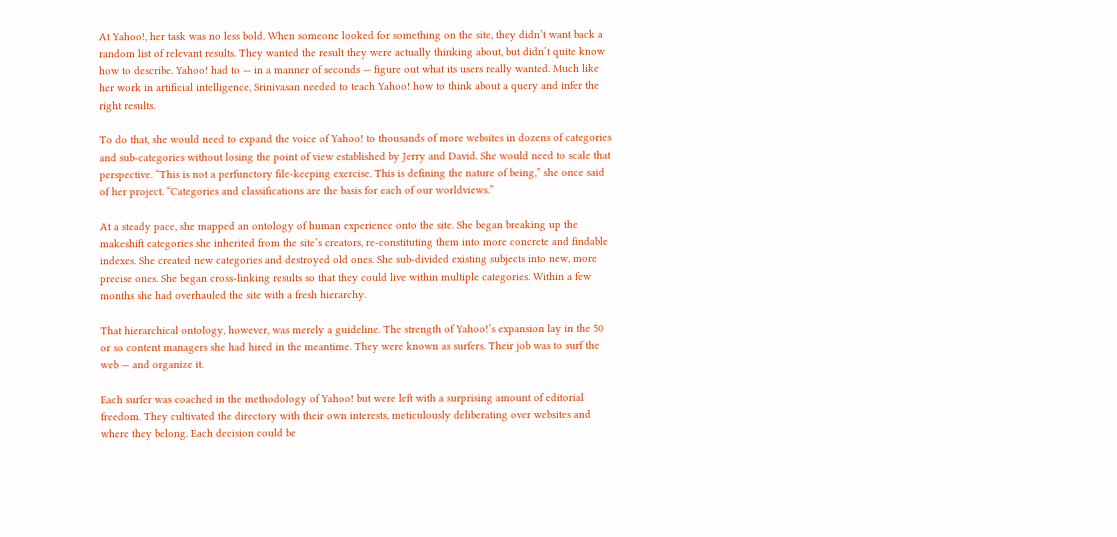At Yahoo!, her task was no less bold. When someone looked for something on the site, they didn’t want back a random list of relevant results. They wanted the result they were actually thinking about, but didn’t quite know how to describe. Yahoo! had to — in a manner of seconds — figure out what its users really wanted. Much like her work in artificial intelligence, Srinivasan needed to teach Yahoo! how to think about a query and infer the right results.

To do that, she would need to expand the voice of Yahoo! to thousands of more websites in dozens of categories and sub-categories without losing the point of view established by Jerry and David. She would need to scale that perspective. “This is not a perfunctory file-keeping exercise. This is defining the nature of being,” she once said of her project. “Categories and classifications are the basis for each of our worldviews.”

At a steady pace, she mapped an ontology of human experience onto the site. She began breaking up the makeshift categories she inherited from the site’s creators, re-constituting them into more concrete and findable indexes. She created new categories and destroyed old ones. She sub-divided existing subjects into new, more precise ones. She began cross-linking results so that they could live within multiple categories. Within a few months she had overhauled the site with a fresh hierarchy.

That hierarchical ontology, however, was merely a guideline. The strength of Yahoo!’s expansion lay in the 50 or so content managers she had hired in the meantime. They were known as surfers. Their job was to surf the web — and organize it.

Each surfer was coached in the methodology of Yahoo! but were left with a surprising amount of editorial freedom. They cultivated the directory with their own interests, meticulously deliberating over websites and where they belong. Each decision could be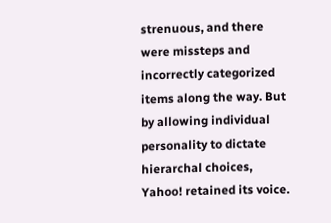strenuous, and there were missteps and incorrectly categorized items along the way. But by allowing individual personality to dictate hierarchal choices, Yahoo! retained its voice.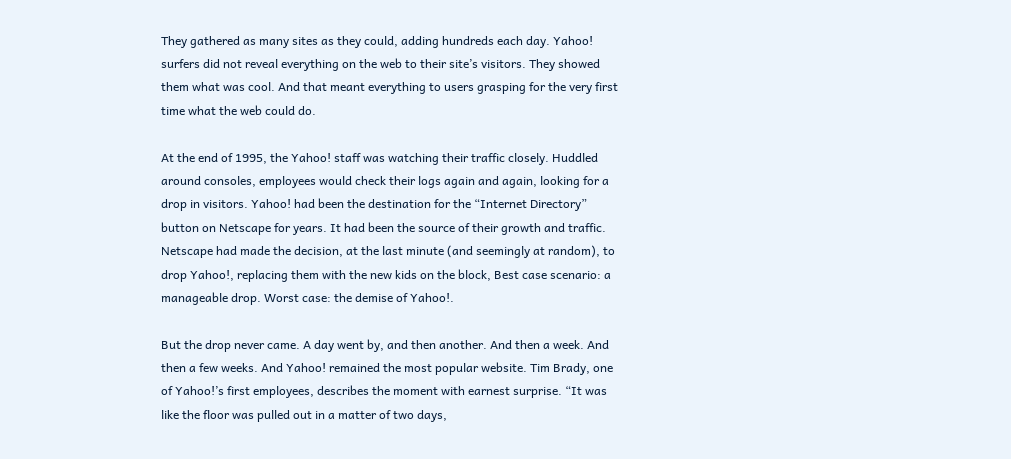They gathered as many sites as they could, adding hundreds each day. Yahoo! surfers did not reveal everything on the web to their site’s visitors. They showed them what was cool. And that meant everything to users grasping for the very first time what the web could do.

At the end of 1995, the Yahoo! staff was watching their traffic closely. Huddled around consoles, employees would check their logs again and again, looking for a drop in visitors. Yahoo! had been the destination for the “Internet Directory” button on Netscape for years. It had been the source of their growth and traffic. Netscape had made the decision, at the last minute (and seemingly at random), to drop Yahoo!, replacing them with the new kids on the block, Best case scenario: a manageable drop. Worst case: the demise of Yahoo!.

But the drop never came. A day went by, and then another. And then a week. And then a few weeks. And Yahoo! remained the most popular website. Tim Brady, one of Yahoo!’s first employees, describes the moment with earnest surprise. “It was like the floor was pulled out in a matter of two days,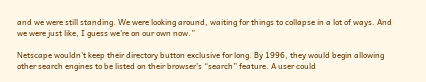and we were still standing. We were looking around, waiting for things to collapse in a lot of ways. And we were just like, I guess we’re on our own now.”

Netscape wouldn’t keep their directory button exclusive for long. By 1996, they would begin allowing other search engines to be listed on their browser’s “search” feature. A user could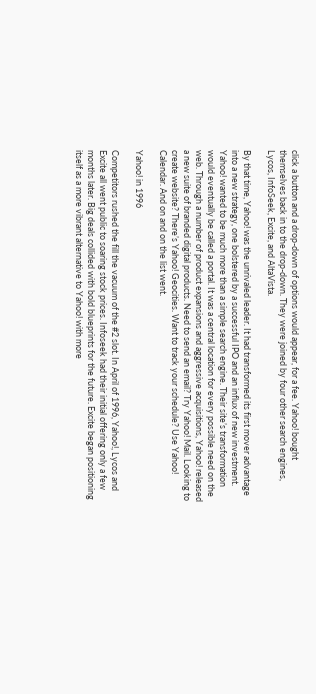click a button and a drop-down of options would appear, for a fee. Yahoo! bought themselves back in to the drop-down. They were joined by four other search engines, Lycos, InfoSeek, Excite, and AltaVista.

By that time, Yahoo! was the unrivaled leader. It had transformed its first mover advantage into a new strategy, one bolstered by a successful IPO and an influx of new investment. Yahoo! wanted to be much more than a simple search engine. Their site’s transformation would eventually be called a portal. It was a central location for every possible need on the web. Through a number of product expansions and aggressive acquisitions, Yahoo! released a new suite of branded digital products. Need to send an email? Try Yahoo! Mail. Looking to create website? There’s Yahoo! Geocities. Want to track your schedule? Use Yahoo! Calendar. And on and on the list went.

Yahoo! in 1996

Competitors rushed the fill the vacuum of the #2 slot. In April of 1996, Yahoo!, Lycos and Excite all went public to soaring stock prices. Infoseek had their initial offering only a few months later. Big deals collided with bold blueprints for the future. Excite began positioning itself as a more vibrant alternative to Yahoo! with more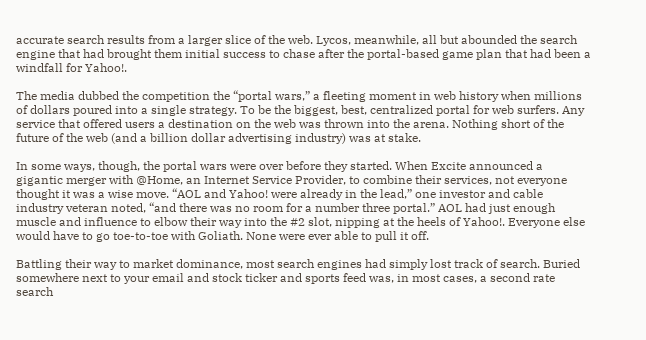accurate search results from a larger slice of the web. Lycos, meanwhile, all but abounded the search engine that had brought them initial success to chase after the portal-based game plan that had been a windfall for Yahoo!.

The media dubbed the competition the “portal wars,” a fleeting moment in web history when millions of dollars poured into a single strategy. To be the biggest, best, centralized portal for web surfers. Any service that offered users a destination on the web was thrown into the arena. Nothing short of the future of the web (and a billion dollar advertising industry) was at stake.

In some ways, though, the portal wars were over before they started. When Excite announced a gigantic merger with @Home, an Internet Service Provider, to combine their services, not everyone thought it was a wise move. “AOL and Yahoo! were already in the lead,” one investor and cable industry veteran noted, “and there was no room for a number three portal.” AOL had just enough muscle and influence to elbow their way into the #2 slot, nipping at the heels of Yahoo!. Everyone else would have to go toe-to-toe with Goliath. None were ever able to pull it off.

Battling their way to market dominance, most search engines had simply lost track of search. Buried somewhere next to your email and stock ticker and sports feed was, in most cases, a second rate search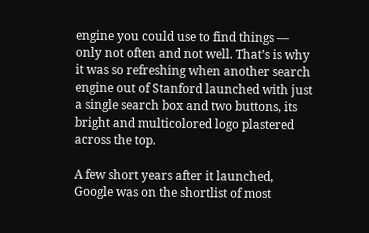engine you could use to find things — only not often and not well. That’s is why it was so refreshing when another search engine out of Stanford launched with just a single search box and two buttons, its bright and multicolored logo plastered across the top.

A few short years after it launched, Google was on the shortlist of most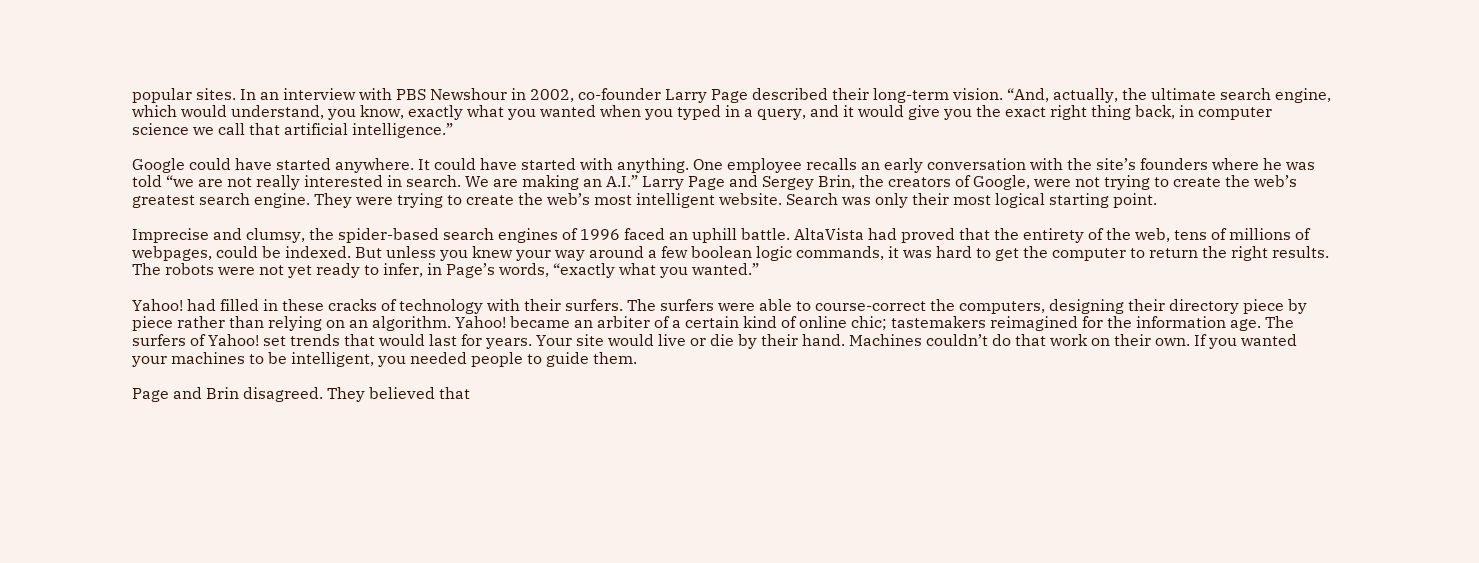popular sites. In an interview with PBS Newshour in 2002, co-founder Larry Page described their long-term vision. “And, actually, the ultimate search engine, which would understand, you know, exactly what you wanted when you typed in a query, and it would give you the exact right thing back, in computer science we call that artificial intelligence.”

Google could have started anywhere. It could have started with anything. One employee recalls an early conversation with the site’s founders where he was told “we are not really interested in search. We are making an A.I.” Larry Page and Sergey Brin, the creators of Google, were not trying to create the web’s greatest search engine. They were trying to create the web’s most intelligent website. Search was only their most logical starting point.

Imprecise and clumsy, the spider-based search engines of 1996 faced an uphill battle. AltaVista had proved that the entirety of the web, tens of millions of webpages, could be indexed. But unless you knew your way around a few boolean logic commands, it was hard to get the computer to return the right results. The robots were not yet ready to infer, in Page’s words, “exactly what you wanted.”

Yahoo! had filled in these cracks of technology with their surfers. The surfers were able to course-correct the computers, designing their directory piece by piece rather than relying on an algorithm. Yahoo! became an arbiter of a certain kind of online chic; tastemakers reimagined for the information age. The surfers of Yahoo! set trends that would last for years. Your site would live or die by their hand. Machines couldn’t do that work on their own. If you wanted your machines to be intelligent, you needed people to guide them.

Page and Brin disagreed. They believed that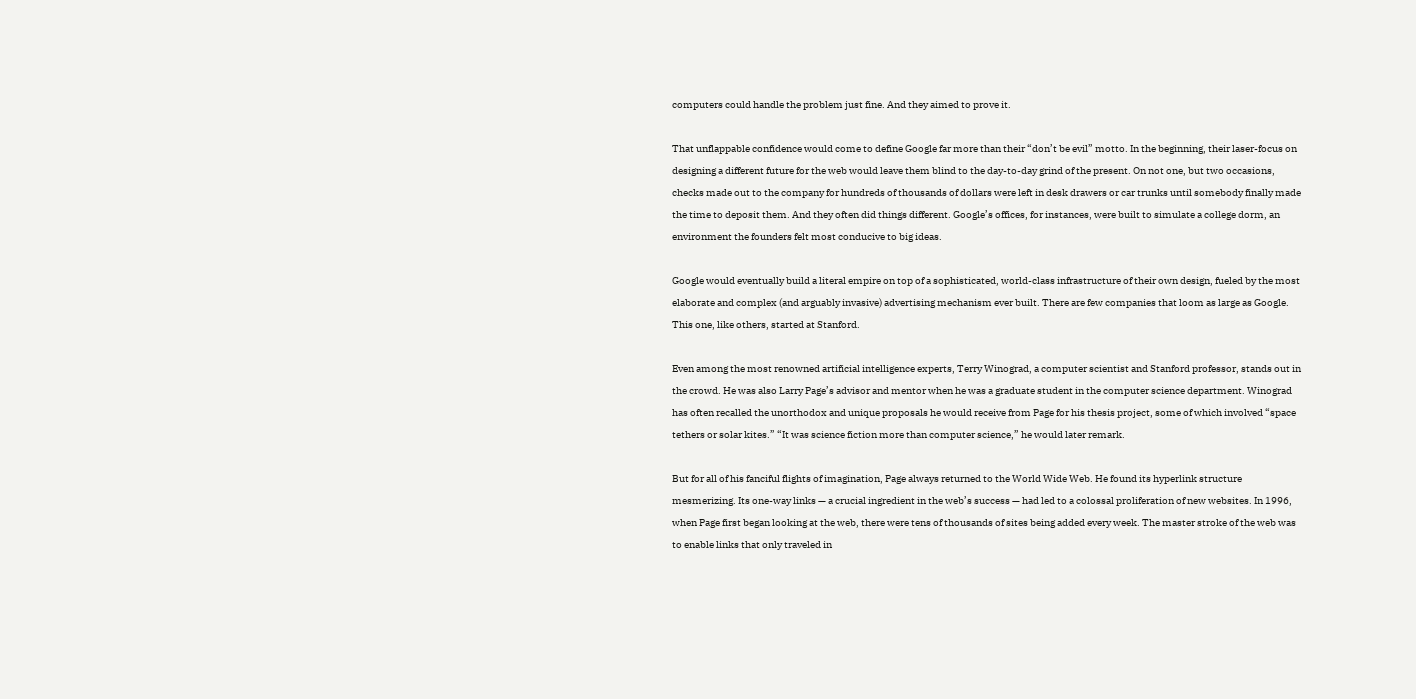computers could handle the problem just fine. And they aimed to prove it.

That unflappable confidence would come to define Google far more than their “don’t be evil” motto. In the beginning, their laser-focus on designing a different future for the web would leave them blind to the day-to-day grind of the present. On not one, but two occasions, checks made out to the company for hundreds of thousands of dollars were left in desk drawers or car trunks until somebody finally made the time to deposit them. And they often did things different. Google’s offices, for instances, were built to simulate a college dorm, an environment the founders felt most conducive to big ideas.

Google would eventually build a literal empire on top of a sophisticated, world-class infrastructure of their own design, fueled by the most elaborate and complex (and arguably invasive) advertising mechanism ever built. There are few companies that loom as large as Google. This one, like others, started at Stanford.

Even among the most renowned artificial intelligence experts, Terry Winograd, a computer scientist and Stanford professor, stands out in the crowd. He was also Larry Page’s advisor and mentor when he was a graduate student in the computer science department. Winograd has often recalled the unorthodox and unique proposals he would receive from Page for his thesis project, some of which involved “space tethers or solar kites.” “It was science fiction more than computer science,” he would later remark.

But for all of his fanciful flights of imagination, Page always returned to the World Wide Web. He found its hyperlink structure mesmerizing. Its one-way links — a crucial ingredient in the web’s success — had led to a colossal proliferation of new websites. In 1996, when Page first began looking at the web, there were tens of thousands of sites being added every week. The master stroke of the web was to enable links that only traveled in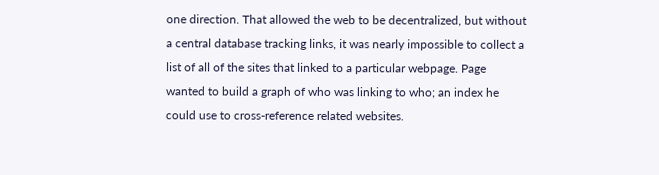one direction. That allowed the web to be decentralized, but without a central database tracking links, it was nearly impossible to collect a list of all of the sites that linked to a particular webpage. Page wanted to build a graph of who was linking to who; an index he could use to cross-reference related websites.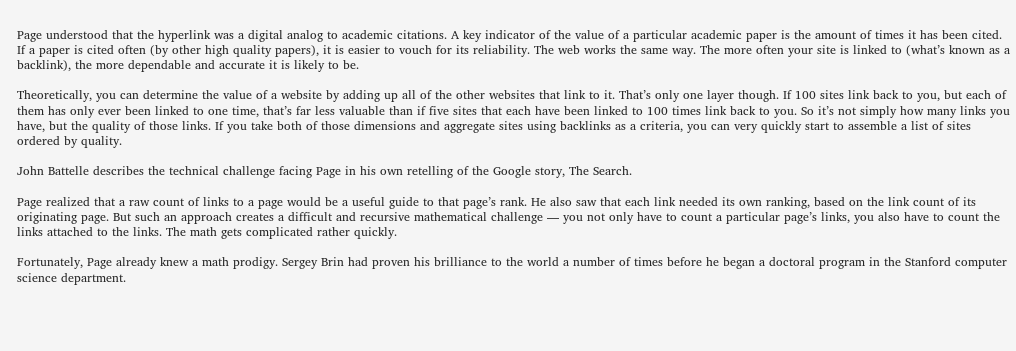Page understood that the hyperlink was a digital analog to academic citations. A key indicator of the value of a particular academic paper is the amount of times it has been cited. If a paper is cited often (by other high quality papers), it is easier to vouch for its reliability. The web works the same way. The more often your site is linked to (what’s known as a backlink), the more dependable and accurate it is likely to be.

Theoretically, you can determine the value of a website by adding up all of the other websites that link to it. That’s only one layer though. If 100 sites link back to you, but each of them has only ever been linked to one time, that’s far less valuable than if five sites that each have been linked to 100 times link back to you. So it’s not simply how many links you have, but the quality of those links. If you take both of those dimensions and aggregate sites using backlinks as a criteria, you can very quickly start to assemble a list of sites ordered by quality.

John Battelle describes the technical challenge facing Page in his own retelling of the Google story, The Search.

Page realized that a raw count of links to a page would be a useful guide to that page’s rank. He also saw that each link needed its own ranking, based on the link count of its originating page. But such an approach creates a difficult and recursive mathematical challenge — you not only have to count a particular page’s links, you also have to count the links attached to the links. The math gets complicated rather quickly.

Fortunately, Page already knew a math prodigy. Sergey Brin had proven his brilliance to the world a number of times before he began a doctoral program in the Stanford computer science department.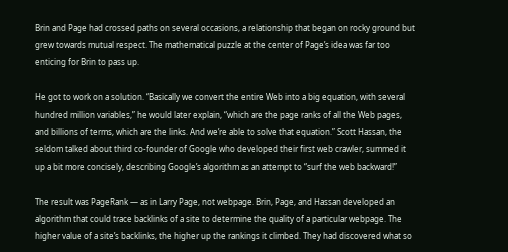Brin and Page had crossed paths on several occasions, a relationship that began on rocky ground but grew towards mutual respect. The mathematical puzzle at the center of Page’s idea was far too enticing for Brin to pass up.

He got to work on a solution. “Basically we convert the entire Web into a big equation, with several hundred million variables,” he would later explain, “which are the page ranks of all the Web pages, and billions of terms, which are the links. And we’re able to solve that equation.” Scott Hassan, the seldom talked about third co-founder of Google who developed their first web crawler, summed it up a bit more concisely, describing Google’s algorithm as an attempt to “surf the web backward!”

The result was PageRank — as in Larry Page, not webpage. Brin, Page, and Hassan developed an algorithm that could trace backlinks of a site to determine the quality of a particular webpage. The higher value of a site’s backlinks, the higher up the rankings it climbed. They had discovered what so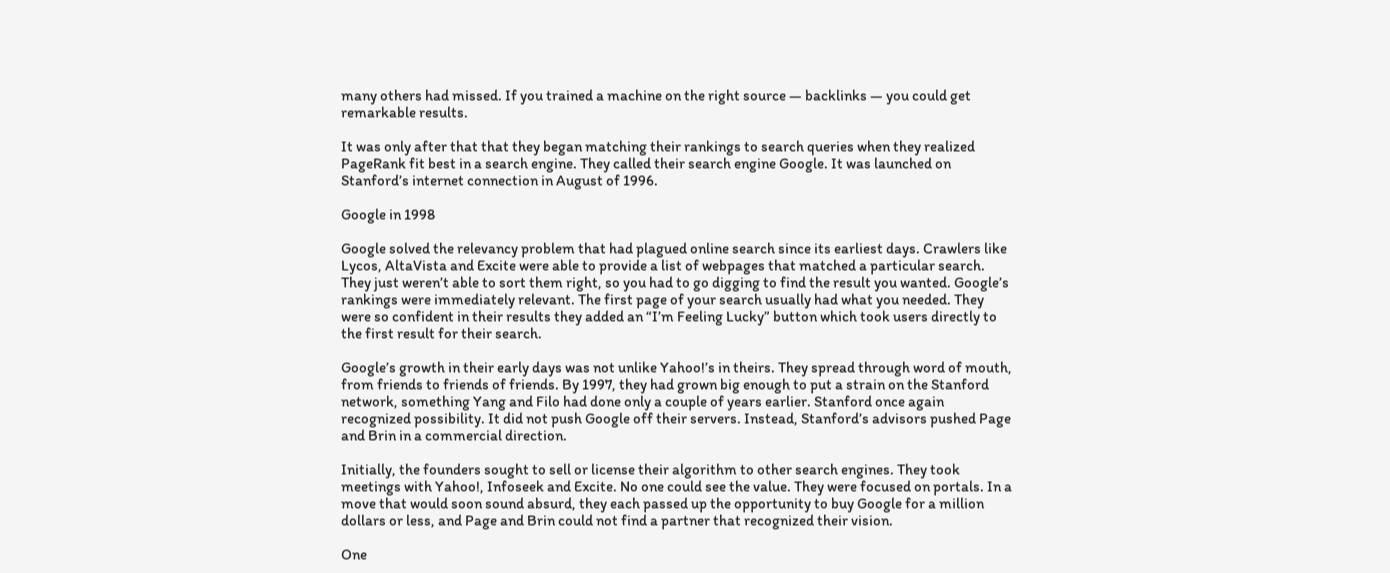many others had missed. If you trained a machine on the right source — backlinks — you could get remarkable results.

It was only after that that they began matching their rankings to search queries when they realized PageRank fit best in a search engine. They called their search engine Google. It was launched on Stanford’s internet connection in August of 1996.

Google in 1998

Google solved the relevancy problem that had plagued online search since its earliest days. Crawlers like Lycos, AltaVista and Excite were able to provide a list of webpages that matched a particular search. They just weren’t able to sort them right, so you had to go digging to find the result you wanted. Google’s rankings were immediately relevant. The first page of your search usually had what you needed. They were so confident in their results they added an “I’m Feeling Lucky” button which took users directly to the first result for their search.

Google’s growth in their early days was not unlike Yahoo!’s in theirs. They spread through word of mouth, from friends to friends of friends. By 1997, they had grown big enough to put a strain on the Stanford network, something Yang and Filo had done only a couple of years earlier. Stanford once again recognized possibility. It did not push Google off their servers. Instead, Stanford’s advisors pushed Page and Brin in a commercial direction.

Initially, the founders sought to sell or license their algorithm to other search engines. They took meetings with Yahoo!, Infoseek and Excite. No one could see the value. They were focused on portals. In a move that would soon sound absurd, they each passed up the opportunity to buy Google for a million dollars or less, and Page and Brin could not find a partner that recognized their vision.

One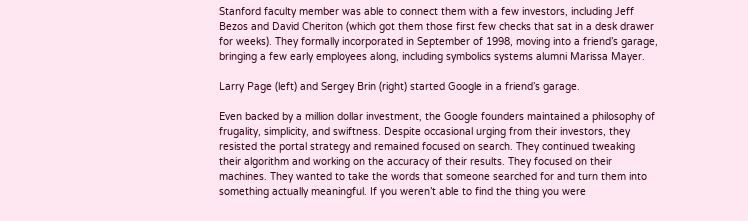Stanford faculty member was able to connect them with a few investors, including Jeff Bezos and David Cheriton (which got them those first few checks that sat in a desk drawer for weeks). They formally incorporated in September of 1998, moving into a friend’s garage, bringing a few early employees along, including symbolics systems alumni Marissa Mayer.

Larry Page (left) and Sergey Brin (right) started Google in a friend’s garage.

Even backed by a million dollar investment, the Google founders maintained a philosophy of frugality, simplicity, and swiftness. Despite occasional urging from their investors, they resisted the portal strategy and remained focused on search. They continued tweaking their algorithm and working on the accuracy of their results. They focused on their machines. They wanted to take the words that someone searched for and turn them into something actually meaningful. If you weren’t able to find the thing you were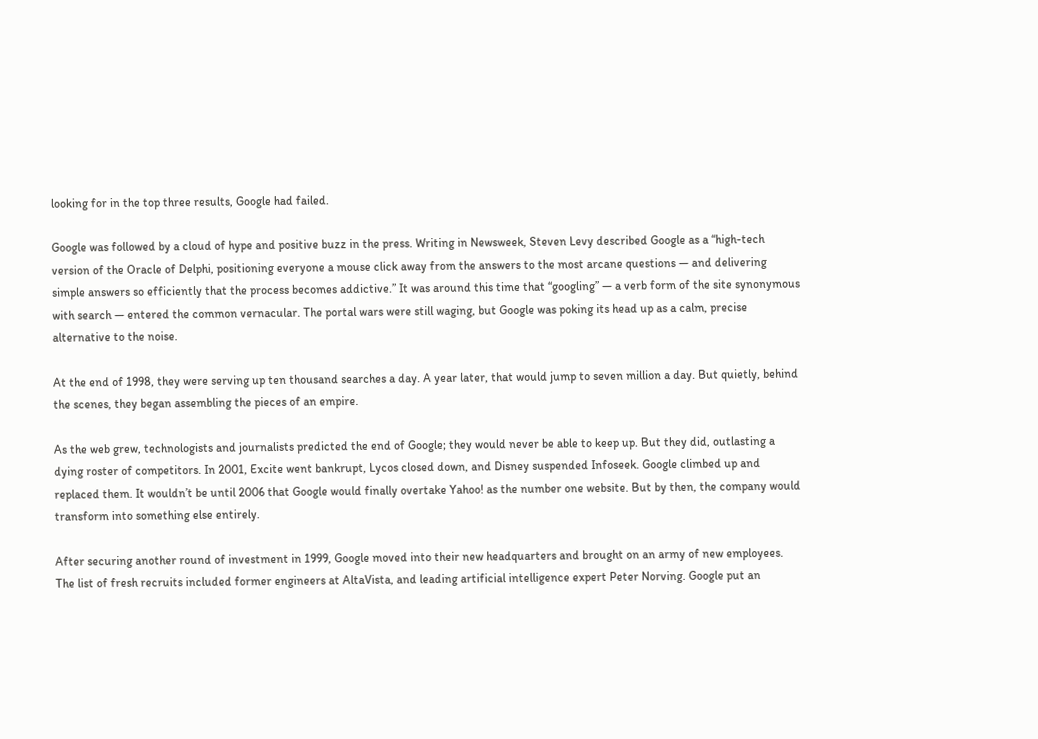looking for in the top three results, Google had failed.

Google was followed by a cloud of hype and positive buzz in the press. Writing in Newsweek, Steven Levy described Google as a “high-tech version of the Oracle of Delphi, positioning everyone a mouse click away from the answers to the most arcane questions — and delivering simple answers so efficiently that the process becomes addictive.” It was around this time that “googling” — a verb form of the site synonymous with search — entered the common vernacular. The portal wars were still waging, but Google was poking its head up as a calm, precise alternative to the noise.

At the end of 1998, they were serving up ten thousand searches a day. A year later, that would jump to seven million a day. But quietly, behind the scenes, they began assembling the pieces of an empire.

As the web grew, technologists and journalists predicted the end of Google; they would never be able to keep up. But they did, outlasting a dying roster of competitors. In 2001, Excite went bankrupt, Lycos closed down, and Disney suspended Infoseek. Google climbed up and replaced them. It wouldn’t be until 2006 that Google would finally overtake Yahoo! as the number one website. But by then, the company would transform into something else entirely.

After securing another round of investment in 1999, Google moved into their new headquarters and brought on an army of new employees. The list of fresh recruits included former engineers at AltaVista, and leading artificial intelligence expert Peter Norving. Google put an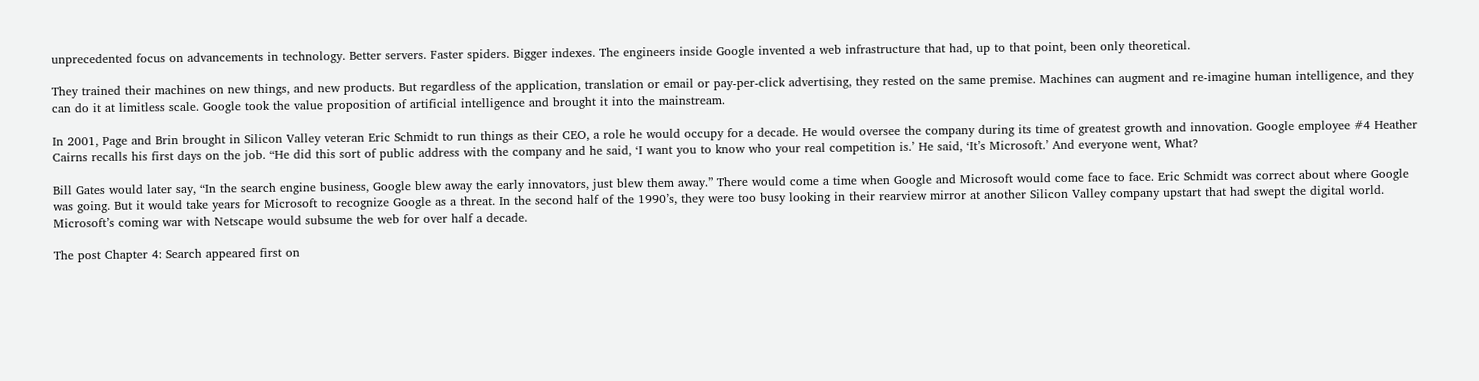unprecedented focus on advancements in technology. Better servers. Faster spiders. Bigger indexes. The engineers inside Google invented a web infrastructure that had, up to that point, been only theoretical.

They trained their machines on new things, and new products. But regardless of the application, translation or email or pay-per-click advertising, they rested on the same premise. Machines can augment and re-imagine human intelligence, and they can do it at limitless scale. Google took the value proposition of artificial intelligence and brought it into the mainstream.

In 2001, Page and Brin brought in Silicon Valley veteran Eric Schmidt to run things as their CEO, a role he would occupy for a decade. He would oversee the company during its time of greatest growth and innovation. Google employee #4 Heather Cairns recalls his first days on the job. “He did this sort of public address with the company and he said, ‘I want you to know who your real competition is.’ He said, ‘It’s Microsoft.’ And everyone went, What?

Bill Gates would later say, “In the search engine business, Google blew away the early innovators, just blew them away.” There would come a time when Google and Microsoft would come face to face. Eric Schmidt was correct about where Google was going. But it would take years for Microsoft to recognize Google as a threat. In the second half of the 1990’s, they were too busy looking in their rearview mirror at another Silicon Valley company upstart that had swept the digital world. Microsoft’s coming war with Netscape would subsume the web for over half a decade.

The post Chapter 4: Search appeared first on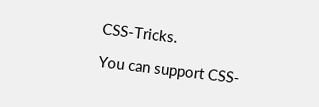CSS-Tricks.

You can support CSS-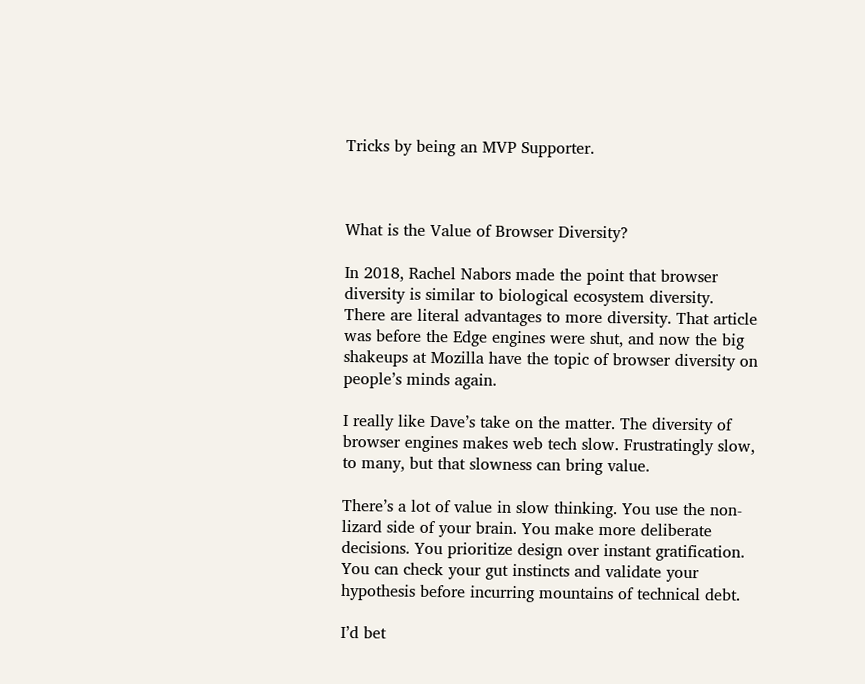Tricks by being an MVP Supporter.



What is the Value of Browser Diversity?

In 2018, Rachel Nabors made the point that browser diversity is similar to biological ecosystem diversity. There are literal advantages to more diversity. That article was before the Edge engines were shut, and now the big shakeups at Mozilla have the topic of browser diversity on people’s minds again.

I really like Dave’s take on the matter. The diversity of browser engines makes web tech slow. Frustratingly slow, to many, but that slowness can bring value.

There’s a lot of value in slow thinking. You use the non-lizard side of your brain. You make more deliberate decisions. You prioritize design over instant gratification. You can check your gut instincts and validate your hypothesis before incurring mountains of technical debt.

I’d bet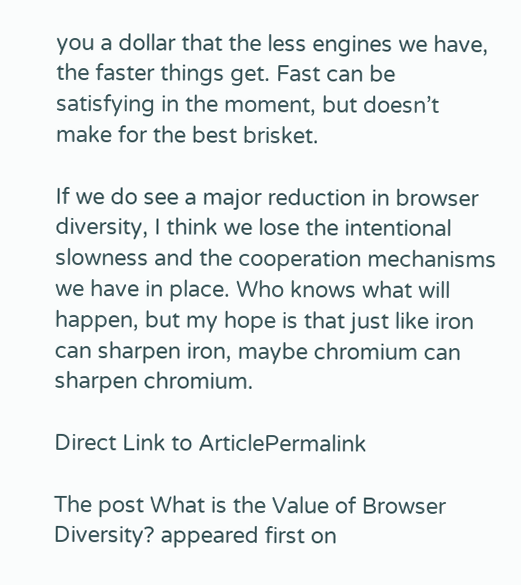you a dollar that the less engines we have, the faster things get. Fast can be satisfying in the moment, but doesn’t make for the best brisket.

If we do see a major reduction in browser diversity, I think we lose the intentional slowness and the cooperation mechanisms we have in place. Who knows what will happen, but my hope is that just like iron can sharpen iron, maybe chromium can sharpen chromium.

Direct Link to ArticlePermalink

The post What is the Value of Browser Diversity? appeared first on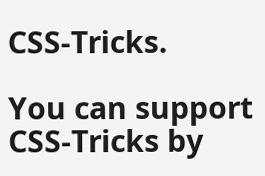CSS-Tricks.

You can support CSS-Tricks by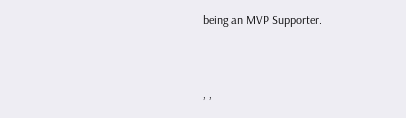being an MVP Supporter.


, ,